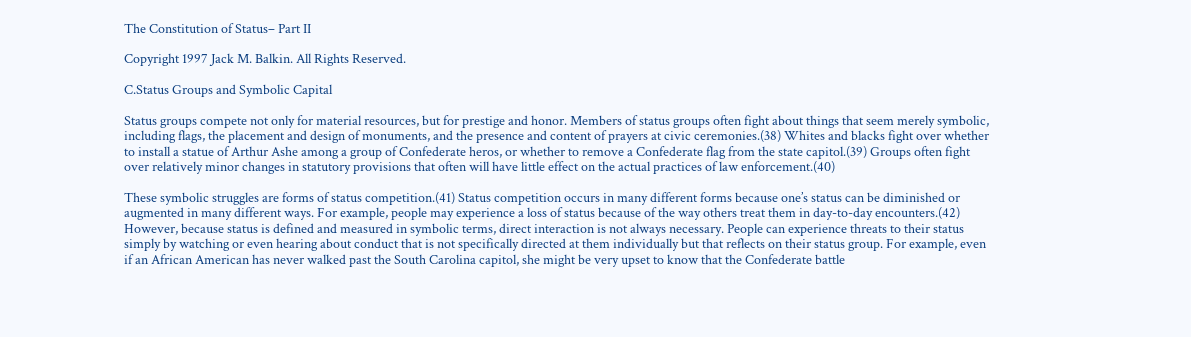The Constitution of Status– Part II

Copyright 1997 Jack M. Balkin. All Rights Reserved.

C.Status Groups and Symbolic Capital

Status groups compete not only for material resources, but for prestige and honor. Members of status groups often fight about things that seem merely symbolic, including flags, the placement and design of monuments, and the presence and content of prayers at civic ceremonies.(38) Whites and blacks fight over whether to install a statue of Arthur Ashe among a group of Confederate heros, or whether to remove a Confederate flag from the state capitol.(39) Groups often fight over relatively minor changes in statutory provisions that often will have little effect on the actual practices of law enforcement.(40)

These symbolic struggles are forms of status competition.(41) Status competition occurs in many different forms because one’s status can be diminished or augmented in many different ways. For example, people may experience a loss of status because of the way others treat them in day-to-day encounters.(42) However, because status is defined and measured in symbolic terms, direct interaction is not always necessary. People can experience threats to their status simply by watching or even hearing about conduct that is not specifically directed at them individually but that reflects on their status group. For example, even if an African American has never walked past the South Carolina capitol, she might be very upset to know that the Confederate battle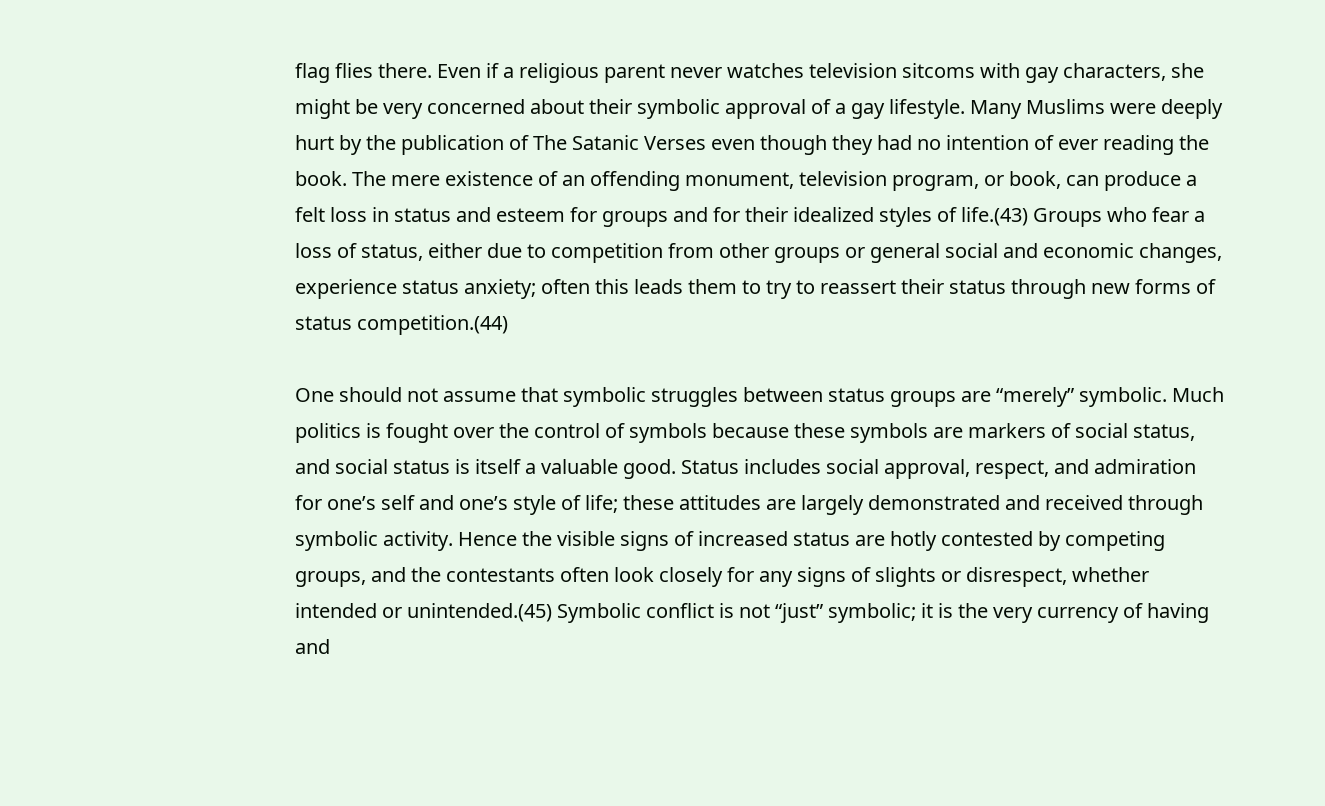flag flies there. Even if a religious parent never watches television sitcoms with gay characters, she might be very concerned about their symbolic approval of a gay lifestyle. Many Muslims were deeply hurt by the publication of The Satanic Verses even though they had no intention of ever reading the book. The mere existence of an offending monument, television program, or book, can produce a felt loss in status and esteem for groups and for their idealized styles of life.(43) Groups who fear a loss of status, either due to competition from other groups or general social and economic changes, experience status anxiety; often this leads them to try to reassert their status through new forms of status competition.(44)

One should not assume that symbolic struggles between status groups are “merely” symbolic. Much politics is fought over the control of symbols because these symbols are markers of social status, and social status is itself a valuable good. Status includes social approval, respect, and admiration for one’s self and one’s style of life; these attitudes are largely demonstrated and received through symbolic activity. Hence the visible signs of increased status are hotly contested by competing groups, and the contestants often look closely for any signs of slights or disrespect, whether intended or unintended.(45) Symbolic conflict is not “just” symbolic; it is the very currency of having and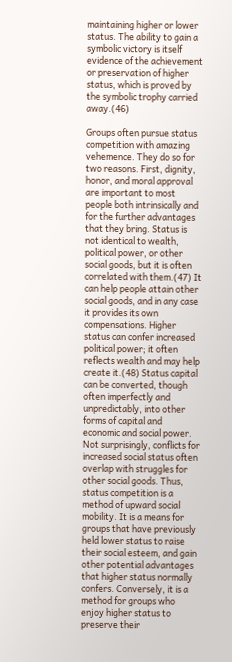maintaining higher or lower status. The ability to gain a symbolic victory is itself evidence of the achievement or preservation of higher status, which is proved by the symbolic trophy carried away.(46)

Groups often pursue status competition with amazing vehemence. They do so for two reasons. First, dignity, honor, and moral approval are important to most people both intrinsically and for the further advantages that they bring. Status is not identical to wealth, political power, or other social goods, but it is often correlated with them.(47) It can help people attain other social goods, and in any case it provides its own compensations. Higher status can confer increased political power; it often reflects wealth and may help create it.(48) Status capital can be converted, though often imperfectly and unpredictably, into other forms of capital and economic and social power. Not surprisingly, conflicts for increased social status often overlap with struggles for other social goods. Thus, status competition is a method of upward social mobility. It is a means for groups that have previously held lower status to raise their social esteem, and gain other potential advantages that higher status normally confers. Conversely, it is a method for groups who enjoy higher status to preserve their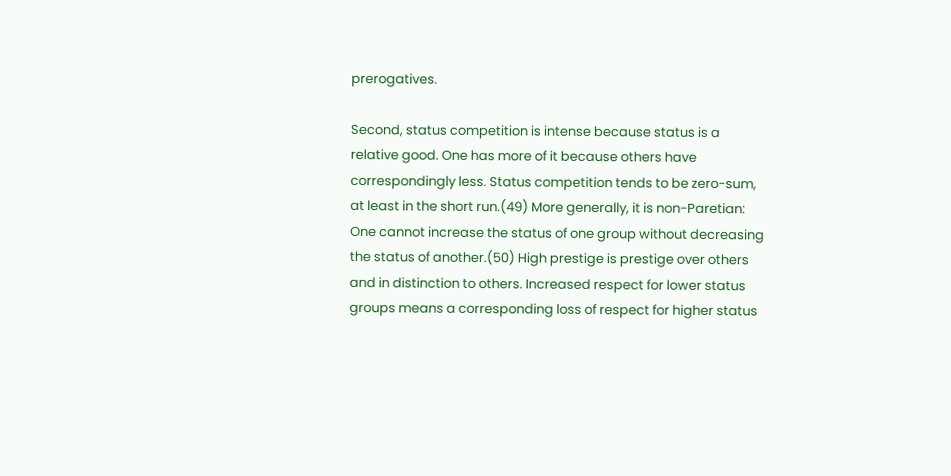prerogatives.

Second, status competition is intense because status is a relative good. One has more of it because others have correspondingly less. Status competition tends to be zero-sum, at least in the short run.(49) More generally, it is non-Paretian: One cannot increase the status of one group without decreasing the status of another.(50) High prestige is prestige over others and in distinction to others. Increased respect for lower status groups means a corresponding loss of respect for higher status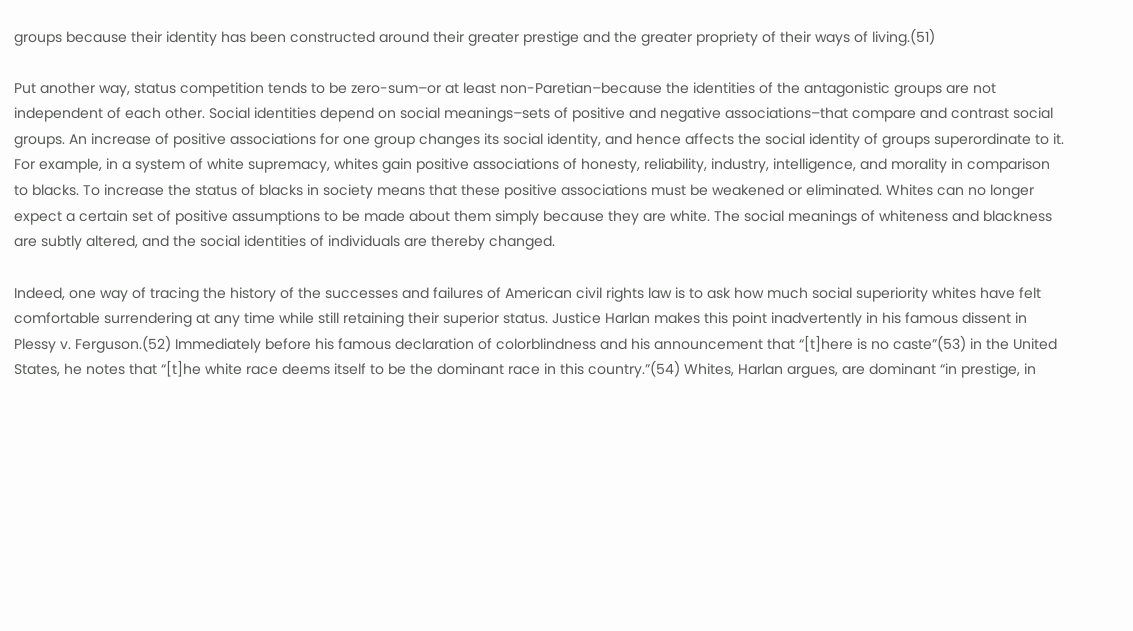groups because their identity has been constructed around their greater prestige and the greater propriety of their ways of living.(51)

Put another way, status competition tends to be zero-sum–or at least non-Paretian–because the identities of the antagonistic groups are not independent of each other. Social identities depend on social meanings–sets of positive and negative associations–that compare and contrast social groups. An increase of positive associations for one group changes its social identity, and hence affects the social identity of groups superordinate to it. For example, in a system of white supremacy, whites gain positive associations of honesty, reliability, industry, intelligence, and morality in comparison to blacks. To increase the status of blacks in society means that these positive associations must be weakened or eliminated. Whites can no longer expect a certain set of positive assumptions to be made about them simply because they are white. The social meanings of whiteness and blackness are subtly altered, and the social identities of individuals are thereby changed.

Indeed, one way of tracing the history of the successes and failures of American civil rights law is to ask how much social superiority whites have felt comfortable surrendering at any time while still retaining their superior status. Justice Harlan makes this point inadvertently in his famous dissent in Plessy v. Ferguson.(52) Immediately before his famous declaration of colorblindness and his announcement that “[t]here is no caste”(53) in the United States, he notes that “[t]he white race deems itself to be the dominant race in this country.”(54) Whites, Harlan argues, are dominant “in prestige, in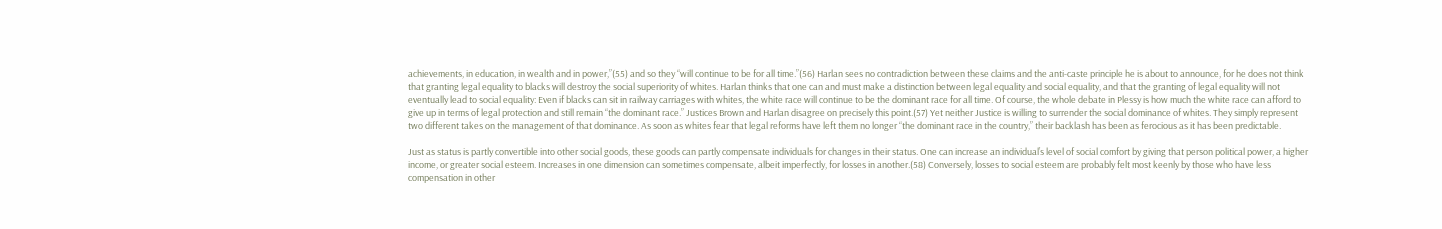achievements, in education, in wealth and in power,”(55) and so they “will continue to be for all time.”(56) Harlan sees no contradiction between these claims and the anti-caste principle he is about to announce, for he does not think that granting legal equality to blacks will destroy the social superiority of whites. Harlan thinks that one can and must make a distinction between legal equality and social equality, and that the granting of legal equality will not eventually lead to social equality: Even if blacks can sit in railway carriages with whites, the white race will continue to be the dominant race for all time. Of course, the whole debate in Plessy is how much the white race can afford to give up in terms of legal protection and still remain “the dominant race.” Justices Brown and Harlan disagree on precisely this point.(57) Yet neither Justice is willing to surrender the social dominance of whites. They simply represent two different takes on the management of that dominance. As soon as whites fear that legal reforms have left them no longer “the dominant race in the country,” their backlash has been as ferocious as it has been predictable.

Just as status is partly convertible into other social goods, these goods can partly compensate individuals for changes in their status. One can increase an individual’s level of social comfort by giving that person political power, a higher income, or greater social esteem. Increases in one dimension can sometimes compensate, albeit imperfectly, for losses in another.(58) Conversely, losses to social esteem are probably felt most keenly by those who have less compensation in other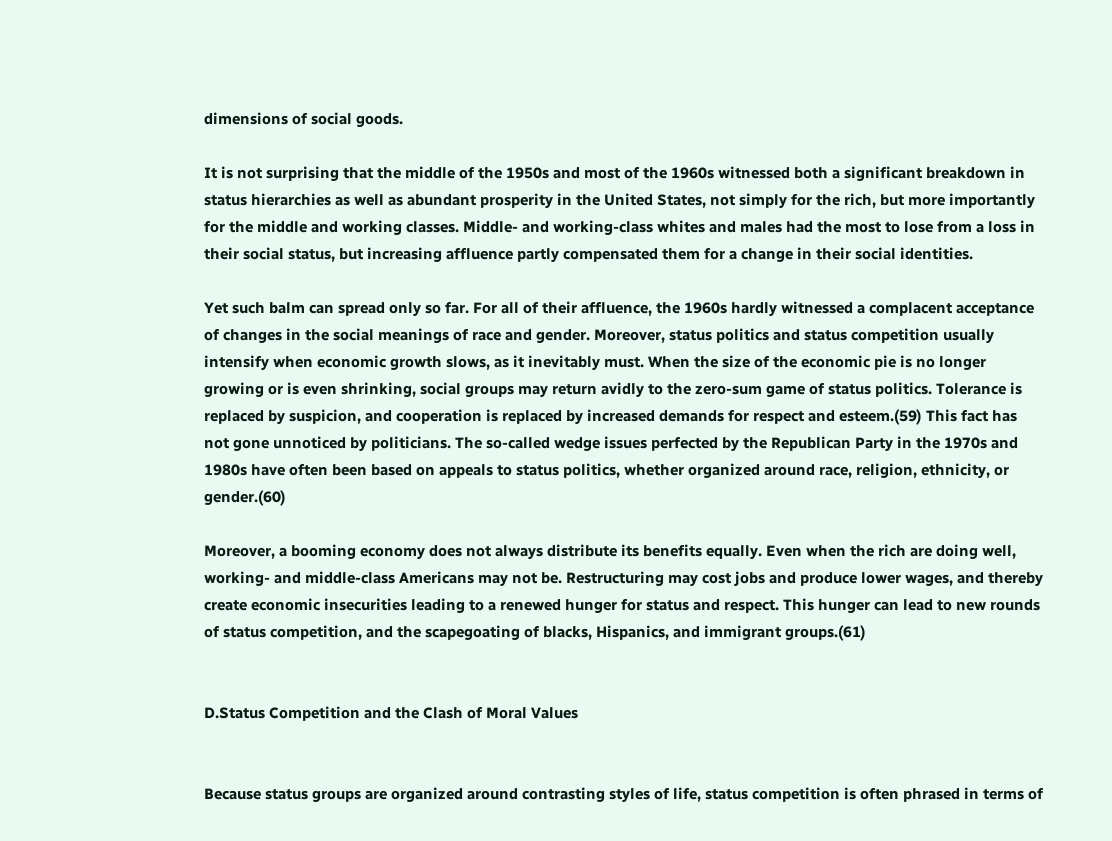dimensions of social goods.

It is not surprising that the middle of the 1950s and most of the 1960s witnessed both a significant breakdown in status hierarchies as well as abundant prosperity in the United States, not simply for the rich, but more importantly for the middle and working classes. Middle- and working-class whites and males had the most to lose from a loss in their social status, but increasing affluence partly compensated them for a change in their social identities.

Yet such balm can spread only so far. For all of their affluence, the 1960s hardly witnessed a complacent acceptance of changes in the social meanings of race and gender. Moreover, status politics and status competition usually intensify when economic growth slows, as it inevitably must. When the size of the economic pie is no longer growing or is even shrinking, social groups may return avidly to the zero-sum game of status politics. Tolerance is replaced by suspicion, and cooperation is replaced by increased demands for respect and esteem.(59) This fact has not gone unnoticed by politicians. The so-called wedge issues perfected by the Republican Party in the 1970s and 1980s have often been based on appeals to status politics, whether organized around race, religion, ethnicity, or gender.(60)

Moreover, a booming economy does not always distribute its benefits equally. Even when the rich are doing well, working- and middle-class Americans may not be. Restructuring may cost jobs and produce lower wages, and thereby create economic insecurities leading to a renewed hunger for status and respect. This hunger can lead to new rounds of status competition, and the scapegoating of blacks, Hispanics, and immigrant groups.(61)


D.Status Competition and the Clash of Moral Values


Because status groups are organized around contrasting styles of life, status competition is often phrased in terms of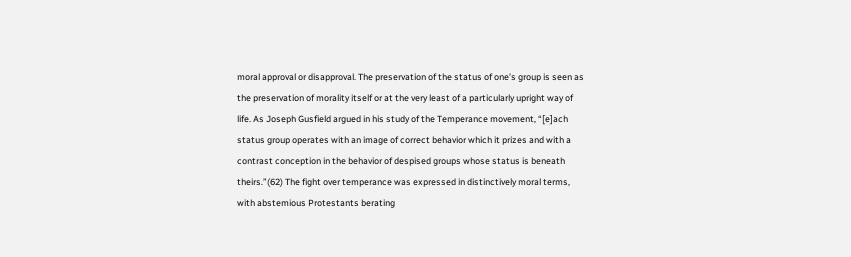moral approval or disapproval. The preservation of the status of one’s group is seen as the preservation of morality itself or at the very least of a particularly upright way of life. As Joseph Gusfield argued in his study of the Temperance movement, “[e]ach status group operates with an image of correct behavior which it prizes and with a contrast conception in the behavior of despised groups whose status is beneath theirs.”(62) The fight over temperance was expressed in distinctively moral terms, with abstemious Protestants berating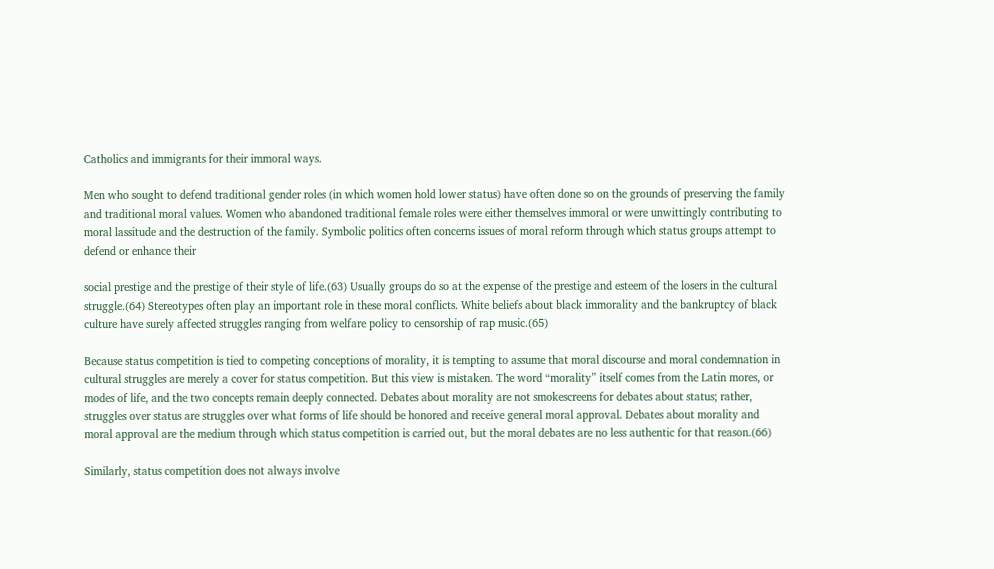Catholics and immigrants for their immoral ways.

Men who sought to defend traditional gender roles (in which women hold lower status) have often done so on the grounds of preserving the family and traditional moral values. Women who abandoned traditional female roles were either themselves immoral or were unwittingly contributing to moral lassitude and the destruction of the family. Symbolic politics often concerns issues of moral reform through which status groups attempt to defend or enhance their

social prestige and the prestige of their style of life.(63) Usually groups do so at the expense of the prestige and esteem of the losers in the cultural struggle.(64) Stereotypes often play an important role in these moral conflicts. White beliefs about black immorality and the bankruptcy of black culture have surely affected struggles ranging from welfare policy to censorship of rap music.(65)

Because status competition is tied to competing conceptions of morality, it is tempting to assume that moral discourse and moral condemnation in cultural struggles are merely a cover for status competition. But this view is mistaken. The word “morality” itself comes from the Latin mores, or modes of life, and the two concepts remain deeply connected. Debates about morality are not smokescreens for debates about status; rather, struggles over status are struggles over what forms of life should be honored and receive general moral approval. Debates about morality and moral approval are the medium through which status competition is carried out, but the moral debates are no less authentic for that reason.(66)

Similarly, status competition does not always involve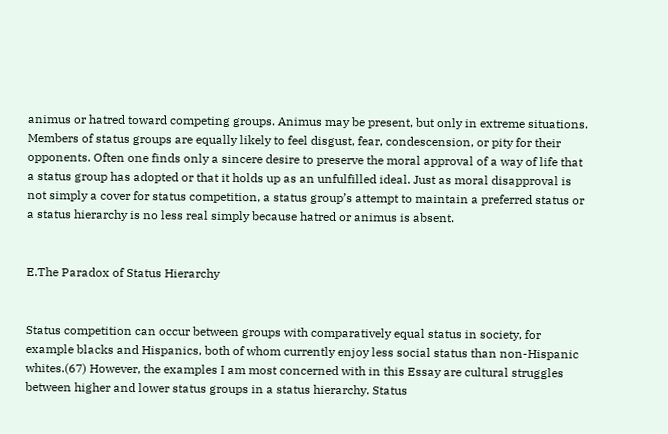animus or hatred toward competing groups. Animus may be present, but only in extreme situations. Members of status groups are equally likely to feel disgust, fear, condescension, or pity for their opponents. Often one finds only a sincere desire to preserve the moral approval of a way of life that a status group has adopted or that it holds up as an unfulfilled ideal. Just as moral disapproval is not simply a cover for status competition, a status group’s attempt to maintain a preferred status or a status hierarchy is no less real simply because hatred or animus is absent.


E.The Paradox of Status Hierarchy


Status competition can occur between groups with comparatively equal status in society, for example blacks and Hispanics, both of whom currently enjoy less social status than non-Hispanic whites.(67) However, the examples I am most concerned with in this Essay are cultural struggles between higher and lower status groups in a status hierarchy. Status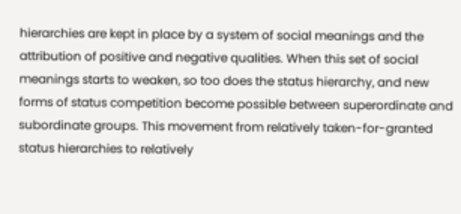hierarchies are kept in place by a system of social meanings and the attribution of positive and negative qualities. When this set of social meanings starts to weaken, so too does the status hierarchy, and new forms of status competition become possible between superordinate and subordinate groups. This movement from relatively taken-for-granted status hierarchies to relatively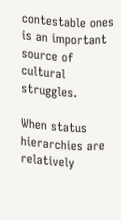contestable ones is an important source of cultural struggles.

When status hierarchies are relatively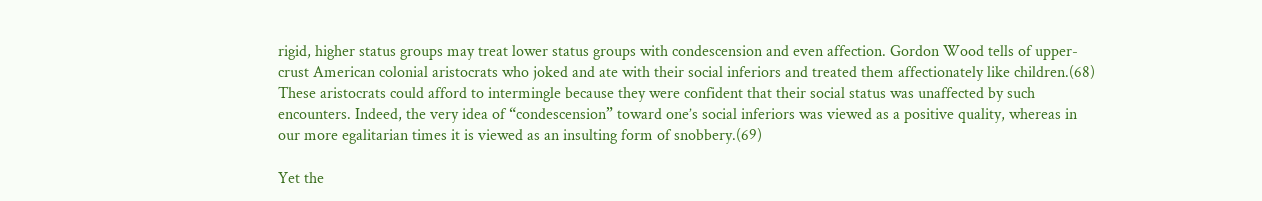rigid, higher status groups may treat lower status groups with condescension and even affection. Gordon Wood tells of upper-crust American colonial aristocrats who joked and ate with their social inferiors and treated them affectionately like children.(68) These aristocrats could afford to intermingle because they were confident that their social status was unaffected by such encounters. Indeed, the very idea of “condescension” toward one’s social inferiors was viewed as a positive quality, whereas in our more egalitarian times it is viewed as an insulting form of snobbery.(69)

Yet the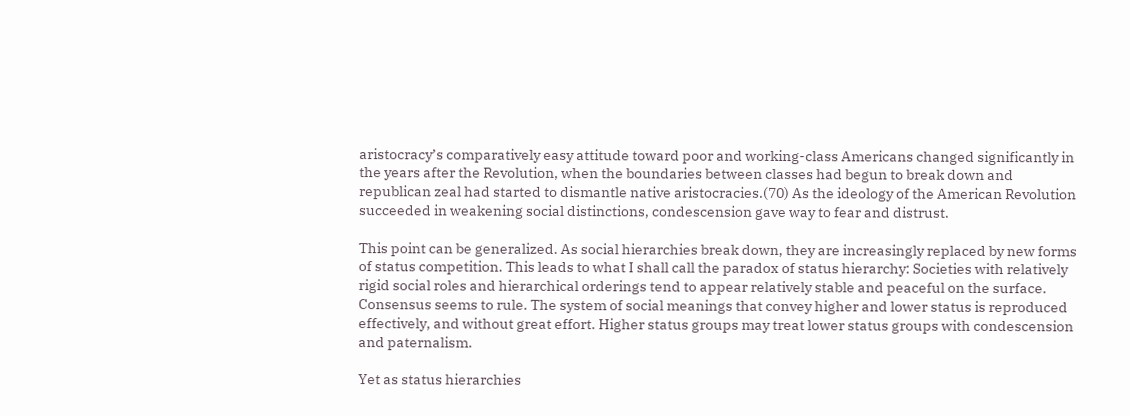aristocracy’s comparatively easy attitude toward poor and working-class Americans changed significantly in the years after the Revolution, when the boundaries between classes had begun to break down and republican zeal had started to dismantle native aristocracies.(70) As the ideology of the American Revolution succeeded in weakening social distinctions, condescension gave way to fear and distrust.

This point can be generalized. As social hierarchies break down, they are increasingly replaced by new forms of status competition. This leads to what I shall call the paradox of status hierarchy: Societies with relatively rigid social roles and hierarchical orderings tend to appear relatively stable and peaceful on the surface. Consensus seems to rule. The system of social meanings that convey higher and lower status is reproduced effectively, and without great effort. Higher status groups may treat lower status groups with condescension and paternalism.

Yet as status hierarchies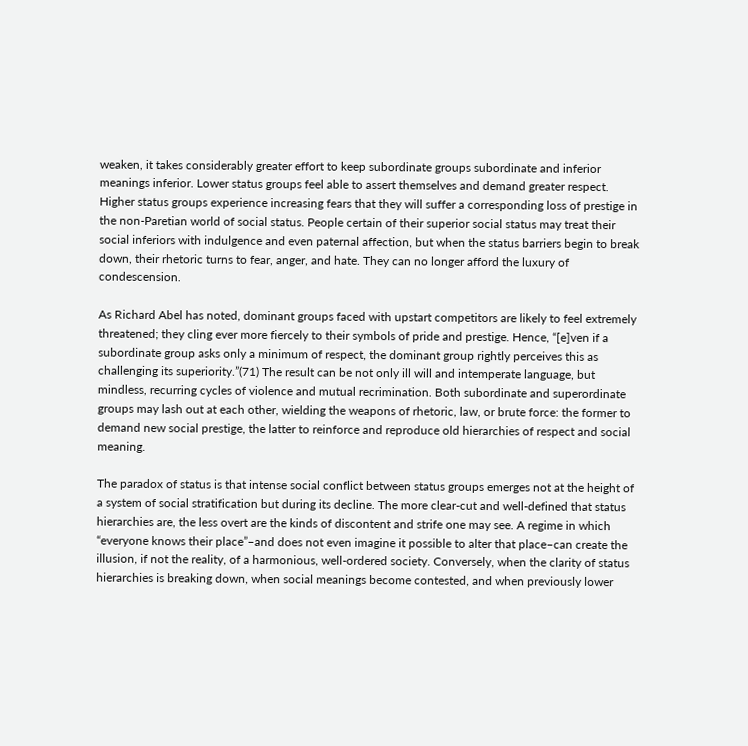weaken, it takes considerably greater effort to keep subordinate groups subordinate and inferior meanings inferior. Lower status groups feel able to assert themselves and demand greater respect. Higher status groups experience increasing fears that they will suffer a corresponding loss of prestige in the non-Paretian world of social status. People certain of their superior social status may treat their social inferiors with indulgence and even paternal affection, but when the status barriers begin to break down, their rhetoric turns to fear, anger, and hate. They can no longer afford the luxury of condescension.

As Richard Abel has noted, dominant groups faced with upstart competitors are likely to feel extremely threatened; they cling ever more fiercely to their symbols of pride and prestige. Hence, “[e]ven if a subordinate group asks only a minimum of respect, the dominant group rightly perceives this as challenging its superiority.”(71) The result can be not only ill will and intemperate language, but mindless, recurring cycles of violence and mutual recrimination. Both subordinate and superordinate groups may lash out at each other, wielding the weapons of rhetoric, law, or brute force: the former to demand new social prestige, the latter to reinforce and reproduce old hierarchies of respect and social meaning.

The paradox of status is that intense social conflict between status groups emerges not at the height of a system of social stratification but during its decline. The more clear-cut and well-defined that status hierarchies are, the less overt are the kinds of discontent and strife one may see. A regime in which “everyone knows their place”–and does not even imagine it possible to alter that place–can create the illusion, if not the reality, of a harmonious, well-ordered society. Conversely, when the clarity of status hierarchies is breaking down, when social meanings become contested, and when previously lower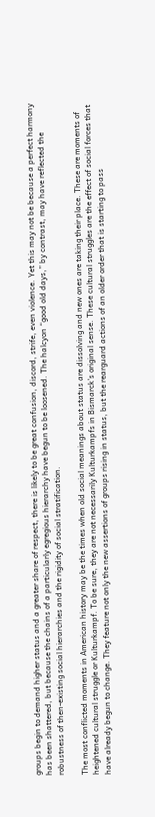groups begin to demand higher status and a greater share of respect, there is likely to be great confusion, discord, strife, even violence. Yet this may not be because a perfect harmony has been shattered, but because the chains of a particularly egregious hierarchy have begun to be loosened. The halcyon “good old days,” by contrast, may have reflected the robustness of then-existing social hierarchies and the rigidity of social stratification.

The most conflicted moments in American history may be the times when old social meanings about status are dissolving and new ones are taking their place. These are moments of heightened cultural struggle or Kulturkampf. To be sure, they are not necessarily Kulturkampfs in Bismarck’s original sense. These cultural struggles are the effect of social forces that have already begun to change. They feature not only the new assertions of groups rising in status, but the rearguard actions of an older order that is starting to pass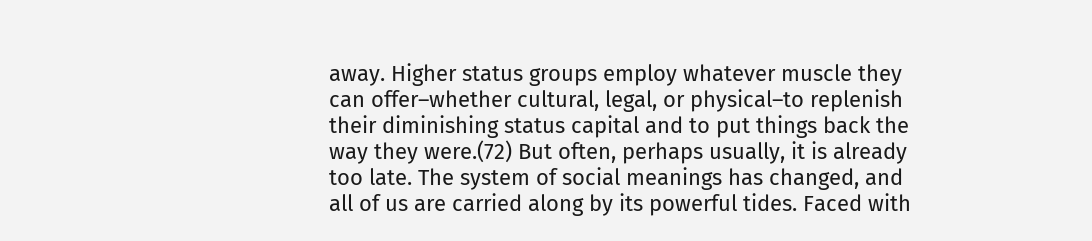away. Higher status groups employ whatever muscle they can offer–whether cultural, legal, or physical–to replenish their diminishing status capital and to put things back the way they were.(72) But often, perhaps usually, it is already too late. The system of social meanings has changed, and all of us are carried along by its powerful tides. Faced with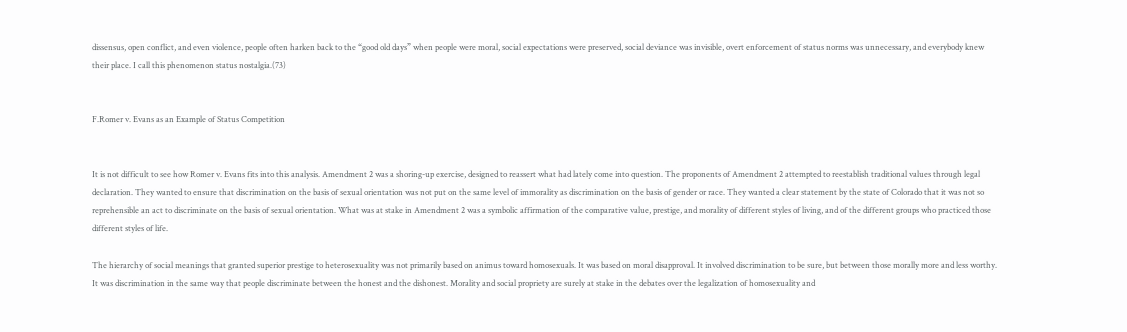dissensus, open conflict, and even violence, people often harken back to the “good old days” when people were moral, social expectations were preserved, social deviance was invisible, overt enforcement of status norms was unnecessary, and everybody knew their place. I call this phenomenon status nostalgia.(73)


F.Romer v. Evans as an Example of Status Competition


It is not difficult to see how Romer v. Evans fits into this analysis. Amendment 2 was a shoring-up exercise, designed to reassert what had lately come into question. The proponents of Amendment 2 attempted to reestablish traditional values through legal declaration. They wanted to ensure that discrimination on the basis of sexual orientation was not put on the same level of immorality as discrimination on the basis of gender or race. They wanted a clear statement by the state of Colorado that it was not so reprehensible an act to discriminate on the basis of sexual orientation. What was at stake in Amendment 2 was a symbolic affirmation of the comparative value, prestige, and morality of different styles of living, and of the different groups who practiced those different styles of life.

The hierarchy of social meanings that granted superior prestige to heterosexuality was not primarily based on animus toward homosexuals. It was based on moral disapproval. It involved discrimination to be sure, but between those morally more and less worthy. It was discrimination in the same way that people discriminate between the honest and the dishonest. Morality and social propriety are surely at stake in the debates over the legalization of homosexuality and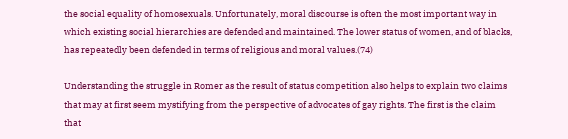the social equality of homosexuals. Unfortunately, moral discourse is often the most important way in which existing social hierarchies are defended and maintained. The lower status of women, and of blacks, has repeatedly been defended in terms of religious and moral values.(74)

Understanding the struggle in Romer as the result of status competition also helps to explain two claims that may at first seem mystifying from the perspective of advocates of gay rights. The first is the claim that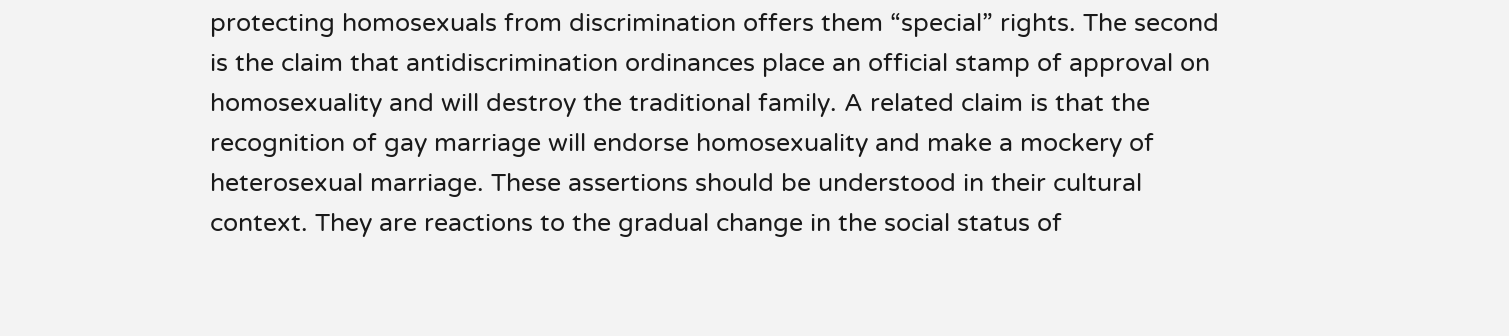protecting homosexuals from discrimination offers them “special” rights. The second is the claim that antidiscrimination ordinances place an official stamp of approval on homosexuality and will destroy the traditional family. A related claim is that the recognition of gay marriage will endorse homosexuality and make a mockery of heterosexual marriage. These assertions should be understood in their cultural context. They are reactions to the gradual change in the social status of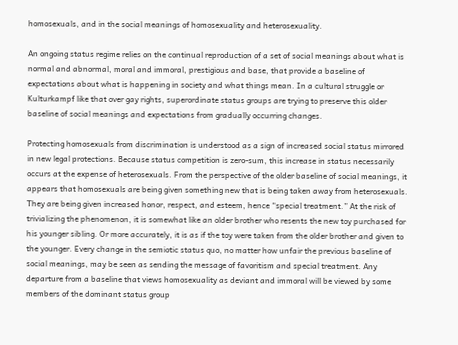homosexuals, and in the social meanings of homosexuality and heterosexuality.

An ongoing status regime relies on the continual reproduction of a set of social meanings about what is normal and abnormal, moral and immoral, prestigious and base, that provide a baseline of expectations about what is happening in society and what things mean. In a cultural struggle or Kulturkampf like that over gay rights, superordinate status groups are trying to preserve this older baseline of social meanings and expectations from gradually occurring changes.

Protecting homosexuals from discrimination is understood as a sign of increased social status mirrored in new legal protections. Because status competition is zero-sum, this increase in status necessarily occurs at the expense of heterosexuals. From the perspective of the older baseline of social meanings, it appears that homosexuals are being given something new that is being taken away from heterosexuals. They are being given increased honor, respect, and esteem, hence “special treatment.” At the risk of trivializing the phenomenon, it is somewhat like an older brother who resents the new toy purchased for his younger sibling. Or more accurately, it is as if the toy were taken from the older brother and given to the younger. Every change in the semiotic status quo, no matter how unfair the previous baseline of social meanings, may be seen as sending the message of favoritism and special treatment. Any departure from a baseline that views homosexuality as deviant and immoral will be viewed by some members of the dominant status group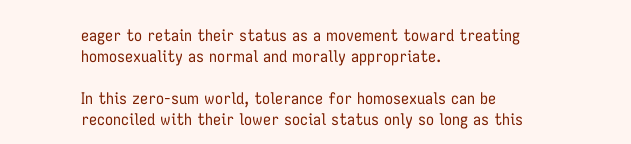eager to retain their status as a movement toward treating homosexuality as normal and morally appropriate.

In this zero-sum world, tolerance for homosexuals can be reconciled with their lower social status only so long as this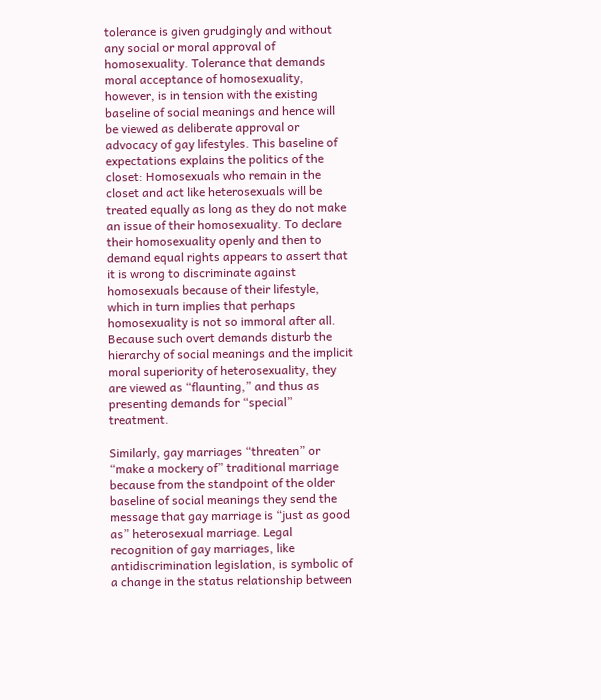tolerance is given grudgingly and without any social or moral approval of homosexuality. Tolerance that demands moral acceptance of homosexuality, however, is in tension with the existing baseline of social meanings and hence will be viewed as deliberate approval or advocacy of gay lifestyles. This baseline of expectations explains the politics of the closet: Homosexuals who remain in the closet and act like heterosexuals will be treated equally as long as they do not make an issue of their homosexuality. To declare their homosexuality openly and then to demand equal rights appears to assert that it is wrong to discriminate against homosexuals because of their lifestyle, which in turn implies that perhaps homosexuality is not so immoral after all. Because such overt demands disturb the hierarchy of social meanings and the implicit moral superiority of heterosexuality, they are viewed as “flaunting,” and thus as presenting demands for “special” treatment.

Similarly, gay marriages “threaten” or “make a mockery of” traditional marriage because from the standpoint of the older baseline of social meanings they send the message that gay marriage is “just as good as” heterosexual marriage. Legal recognition of gay marriages, like antidiscrimination legislation, is symbolic of a change in the status relationship between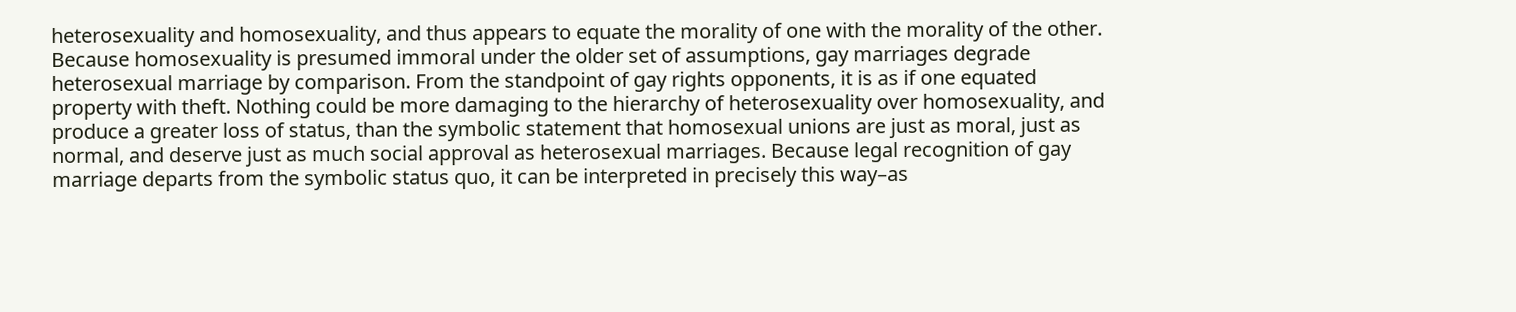heterosexuality and homosexuality, and thus appears to equate the morality of one with the morality of the other. Because homosexuality is presumed immoral under the older set of assumptions, gay marriages degrade heterosexual marriage by comparison. From the standpoint of gay rights opponents, it is as if one equated property with theft. Nothing could be more damaging to the hierarchy of heterosexuality over homosexuality, and produce a greater loss of status, than the symbolic statement that homosexual unions are just as moral, just as normal, and deserve just as much social approval as heterosexual marriages. Because legal recognition of gay marriage departs from the symbolic status quo, it can be interpreted in precisely this way–as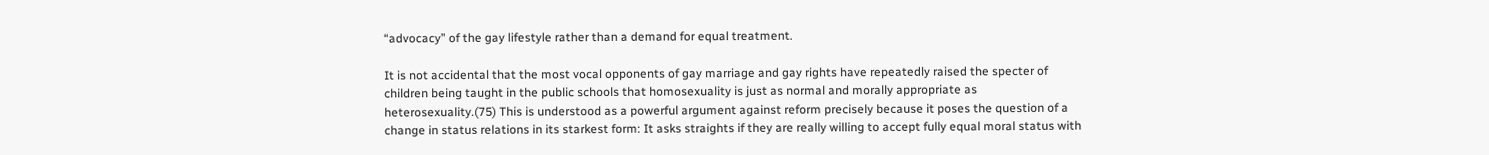“advocacy” of the gay lifestyle rather than a demand for equal treatment.

It is not accidental that the most vocal opponents of gay marriage and gay rights have repeatedly raised the specter of children being taught in the public schools that homosexuality is just as normal and morally appropriate as heterosexuality.(75) This is understood as a powerful argument against reform precisely because it poses the question of a change in status relations in its starkest form: It asks straights if they are really willing to accept fully equal moral status with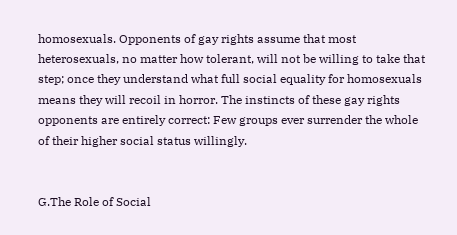homosexuals. Opponents of gay rights assume that most heterosexuals, no matter how tolerant, will not be willing to take that step; once they understand what full social equality for homosexuals means they will recoil in horror. The instincts of these gay rights opponents are entirely correct: Few groups ever surrender the whole of their higher social status willingly.


G.The Role of Social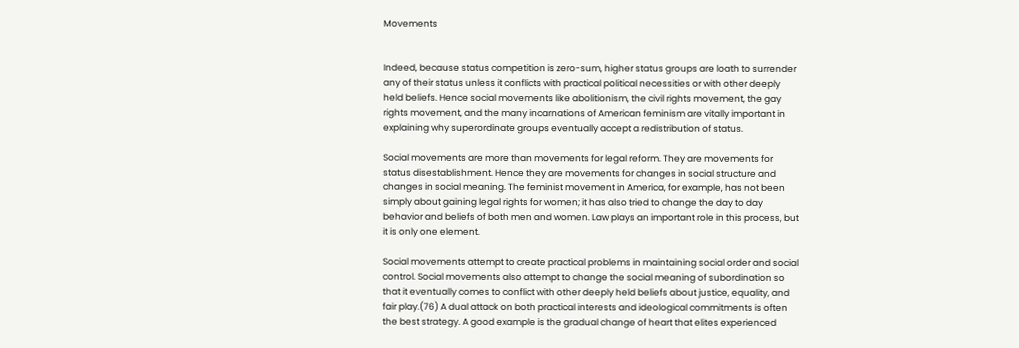Movements


Indeed, because status competition is zero-sum, higher status groups are loath to surrender any of their status unless it conflicts with practical political necessities or with other deeply held beliefs. Hence social movements like abolitionism, the civil rights movement, the gay rights movement, and the many incarnations of American feminism are vitally important in explaining why superordinate groups eventually accept a redistribution of status.

Social movements are more than movements for legal reform. They are movements for status disestablishment. Hence they are movements for changes in social structure and changes in social meaning. The feminist movement in America, for example, has not been simply about gaining legal rights for women; it has also tried to change the day to day behavior and beliefs of both men and women. Law plays an important role in this process, but it is only one element.

Social movements attempt to create practical problems in maintaining social order and social control. Social movements also attempt to change the social meaning of subordination so that it eventually comes to conflict with other deeply held beliefs about justice, equality, and fair play.(76) A dual attack on both practical interests and ideological commitments is often the best strategy. A good example is the gradual change of heart that elites experienced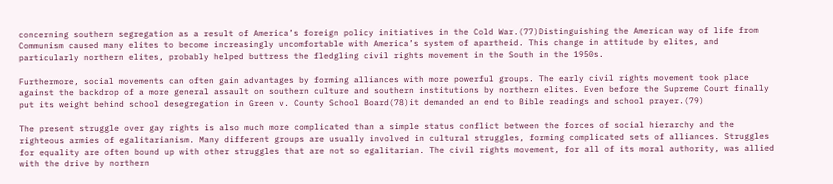concerning southern segregation as a result of America’s foreign policy initiatives in the Cold War.(77)Distinguishing the American way of life from Communism caused many elites to become increasingly uncomfortable with America’s system of apartheid. This change in attitude by elites, and particularly northern elites, probably helped buttress the fledgling civil rights movement in the South in the 1950s.

Furthermore, social movements can often gain advantages by forming alliances with more powerful groups. The early civil rights movement took place against the backdrop of a more general assault on southern culture and southern institutions by northern elites. Even before the Supreme Court finally put its weight behind school desegregation in Green v. County School Board(78)it demanded an end to Bible readings and school prayer.(79)

The present struggle over gay rights is also much more complicated than a simple status conflict between the forces of social hierarchy and the righteous armies of egalitarianism. Many different groups are usually involved in cultural struggles, forming complicated sets of alliances. Struggles for equality are often bound up with other struggles that are not so egalitarian. The civil rights movement, for all of its moral authority, was allied with the drive by northern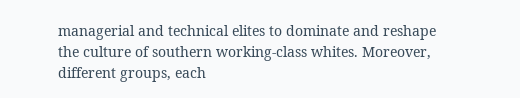managerial and technical elites to dominate and reshape the culture of southern working-class whites. Moreover, different groups, each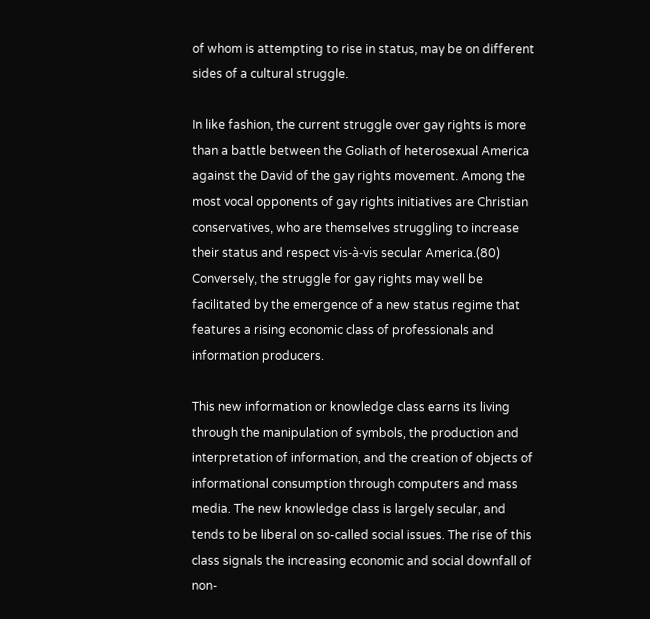of whom is attempting to rise in status, may be on different sides of a cultural struggle.

In like fashion, the current struggle over gay rights is more than a battle between the Goliath of heterosexual America against the David of the gay rights movement. Among the most vocal opponents of gay rights initiatives are Christian conservatives, who are themselves struggling to increase their status and respect vis-à-vis secular America.(80) Conversely, the struggle for gay rights may well be facilitated by the emergence of a new status regime that features a rising economic class of professionals and information producers.

This new information or knowledge class earns its living through the manipulation of symbols, the production and interpretation of information, and the creation of objects of informational consumption through computers and mass media. The new knowledge class is largely secular, and tends to be liberal on so-called social issues. The rise of this class signals the increasing economic and social downfall of non-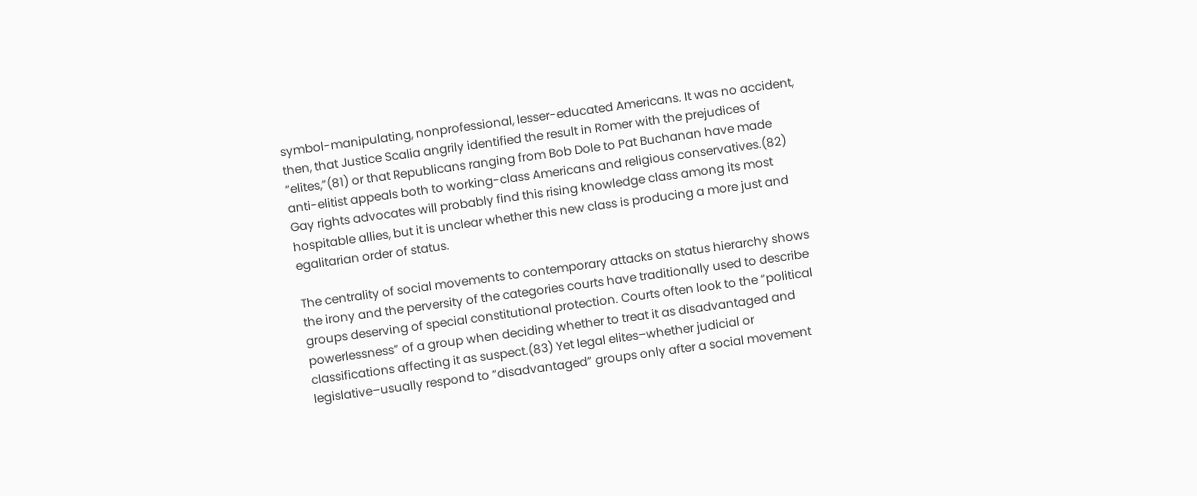symbol-manipulating, nonprofessional, lesser-educated Americans. It was no accident, then, that Justice Scalia angrily identified the result in Romer with the prejudices of “elites,”(81) or that Republicans ranging from Bob Dole to Pat Buchanan have made anti-elitist appeals both to working-class Americans and religious conservatives.(82) Gay rights advocates will probably find this rising knowledge class among its most hospitable allies, but it is unclear whether this new class is producing a more just and egalitarian order of status.

The centrality of social movements to contemporary attacks on status hierarchy shows the irony and the perversity of the categories courts have traditionally used to describe groups deserving of special constitutional protection. Courts often look to the “political powerlessness” of a group when deciding whether to treat it as disadvantaged and classifications affecting it as suspect.(83) Yet legal elites–whether judicial or legislative–usually respond to “disadvantaged” groups only after a social movement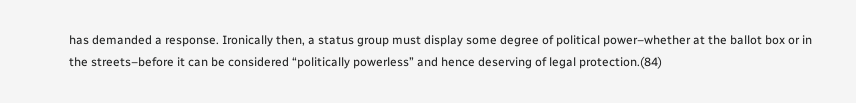has demanded a response. Ironically then, a status group must display some degree of political power–whether at the ballot box or in the streets–before it can be considered “politically powerless” and hence deserving of legal protection.(84)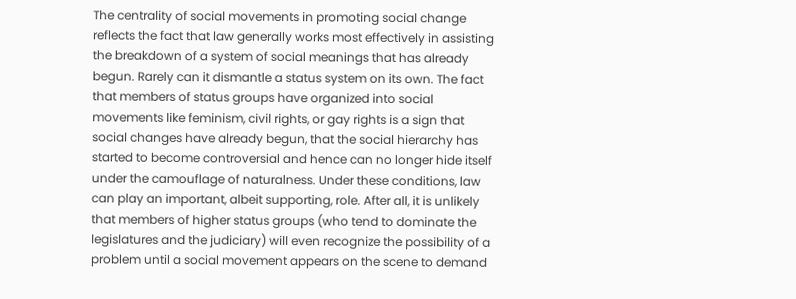The centrality of social movements in promoting social change reflects the fact that law generally works most effectively in assisting the breakdown of a system of social meanings that has already begun. Rarely can it dismantle a status system on its own. The fact that members of status groups have organized into social movements like feminism, civil rights, or gay rights is a sign that social changes have already begun, that the social hierarchy has started to become controversial and hence can no longer hide itself under the camouflage of naturalness. Under these conditions, law can play an important, albeit supporting, role. After all, it is unlikely that members of higher status groups (who tend to dominate the legislatures and the judiciary) will even recognize the possibility of a problem until a social movement appears on the scene to demand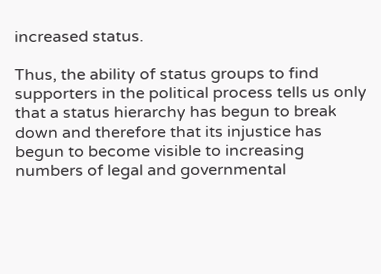increased status.

Thus, the ability of status groups to find supporters in the political process tells us only that a status hierarchy has begun to break down and therefore that its injustice has begun to become visible to increasing numbers of legal and governmental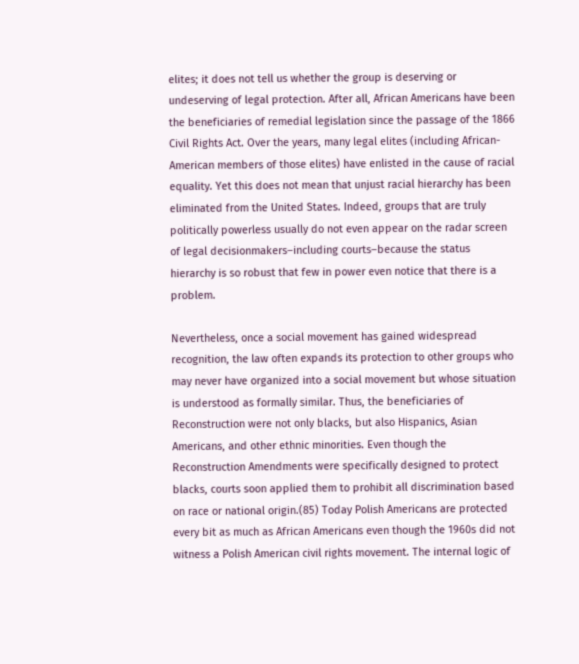elites; it does not tell us whether the group is deserving or undeserving of legal protection. After all, African Americans have been the beneficiaries of remedial legislation since the passage of the 1866 Civil Rights Act. Over the years, many legal elites (including African-American members of those elites) have enlisted in the cause of racial equality. Yet this does not mean that unjust racial hierarchy has been eliminated from the United States. Indeed, groups that are truly politically powerless usually do not even appear on the radar screen of legal decisionmakers–including courts–because the status hierarchy is so robust that few in power even notice that there is a problem.

Nevertheless, once a social movement has gained widespread recognition, the law often expands its protection to other groups who may never have organized into a social movement but whose situation is understood as formally similar. Thus, the beneficiaries of Reconstruction were not only blacks, but also Hispanics, Asian Americans, and other ethnic minorities. Even though the Reconstruction Amendments were specifically designed to protect blacks, courts soon applied them to prohibit all discrimination based on race or national origin.(85) Today Polish Americans are protected every bit as much as African Americans even though the 1960s did not witness a Polish American civil rights movement. The internal logic of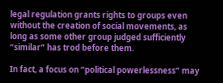legal regulation grants rights to groups even without the creation of social movements, as long as some other group judged sufficiently “similar” has trod before them.

In fact, a focus on “political powerlessness” may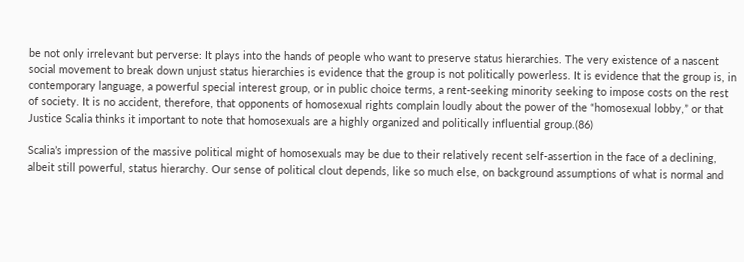be not only irrelevant but perverse: It plays into the hands of people who want to preserve status hierarchies. The very existence of a nascent social movement to break down unjust status hierarchies is evidence that the group is not politically powerless. It is evidence that the group is, in contemporary language, a powerful special interest group, or in public choice terms, a rent-seeking minority seeking to impose costs on the rest of society. It is no accident, therefore, that opponents of homosexual rights complain loudly about the power of the “homosexual lobby,” or that Justice Scalia thinks it important to note that homosexuals are a highly organized and politically influential group.(86)

Scalia’s impression of the massive political might of homosexuals may be due to their relatively recent self-assertion in the face of a declining, albeit still powerful, status hierarchy. Our sense of political clout depends, like so much else, on background assumptions of what is normal and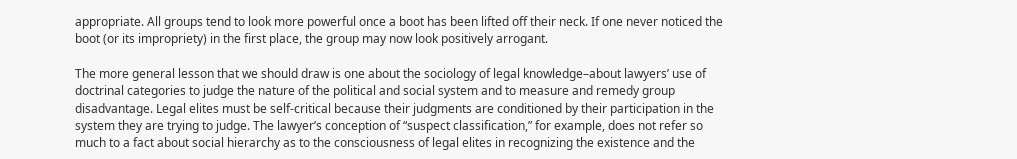appropriate. All groups tend to look more powerful once a boot has been lifted off their neck. If one never noticed the boot (or its impropriety) in the first place, the group may now look positively arrogant.

The more general lesson that we should draw is one about the sociology of legal knowledge–about lawyers’ use of doctrinal categories to judge the nature of the political and social system and to measure and remedy group disadvantage. Legal elites must be self-critical because their judgments are conditioned by their participation in the system they are trying to judge. The lawyer’s conception of “suspect classification,” for example, does not refer so much to a fact about social hierarchy as to the consciousness of legal elites in recognizing the existence and the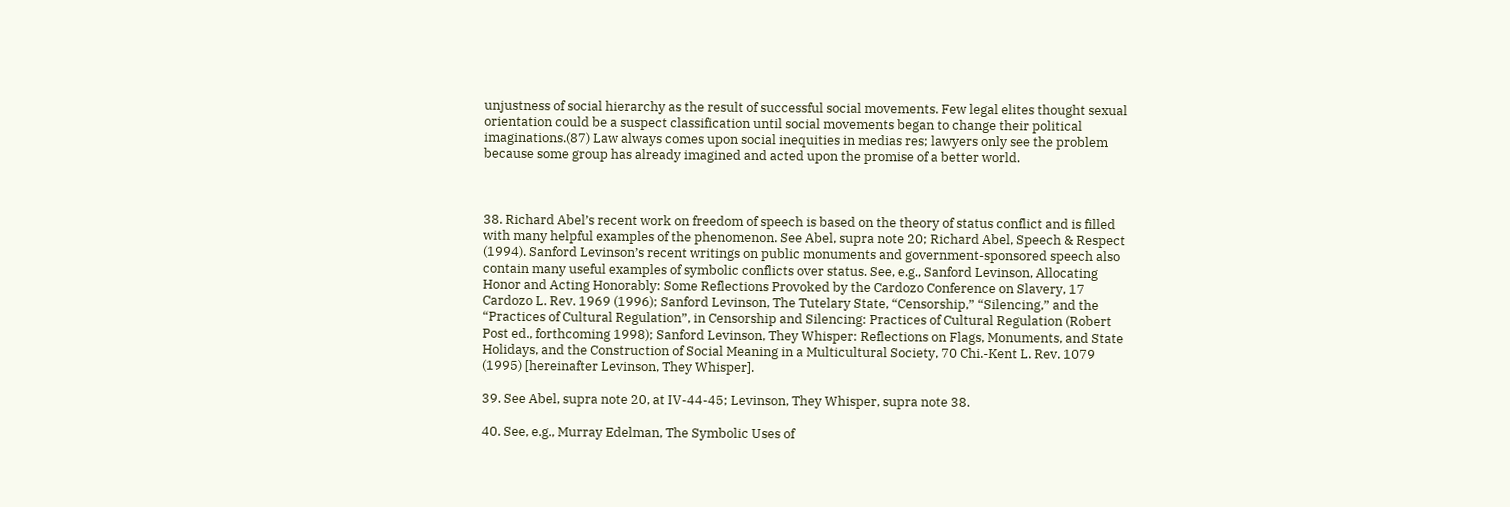unjustness of social hierarchy as the result of successful social movements. Few legal elites thought sexual orientation could be a suspect classification until social movements began to change their political imaginations.(87) Law always comes upon social inequities in medias res; lawyers only see the problem because some group has already imagined and acted upon the promise of a better world.



38. Richard Abel’s recent work on freedom of speech is based on the theory of status conflict and is filled with many helpful examples of the phenomenon. See Abel, supra note 20; Richard Abel, Speech & Respect (1994). Sanford Levinson’s recent writings on public monuments and government-sponsored speech also contain many useful examples of symbolic conflicts over status. See, e.g., Sanford Levinson, Allocating Honor and Acting Honorably: Some Reflections Provoked by the Cardozo Conference on Slavery, 17 Cardozo L. Rev. 1969 (1996); Sanford Levinson, The Tutelary State, “Censorship,” “Silencing,” and the “Practices of Cultural Regulation”, in Censorship and Silencing: Practices of Cultural Regulation (Robert Post ed., forthcoming 1998); Sanford Levinson, They Whisper: Reflections on Flags, Monuments, and State Holidays, and the Construction of Social Meaning in a Multicultural Society, 70 Chi.-Kent L. Rev. 1079 (1995) [hereinafter Levinson, They Whisper].

39. See Abel, supra note 20, at IV-44-45; Levinson, They Whisper, supra note 38.

40. See, e.g., Murray Edelman, The Symbolic Uses of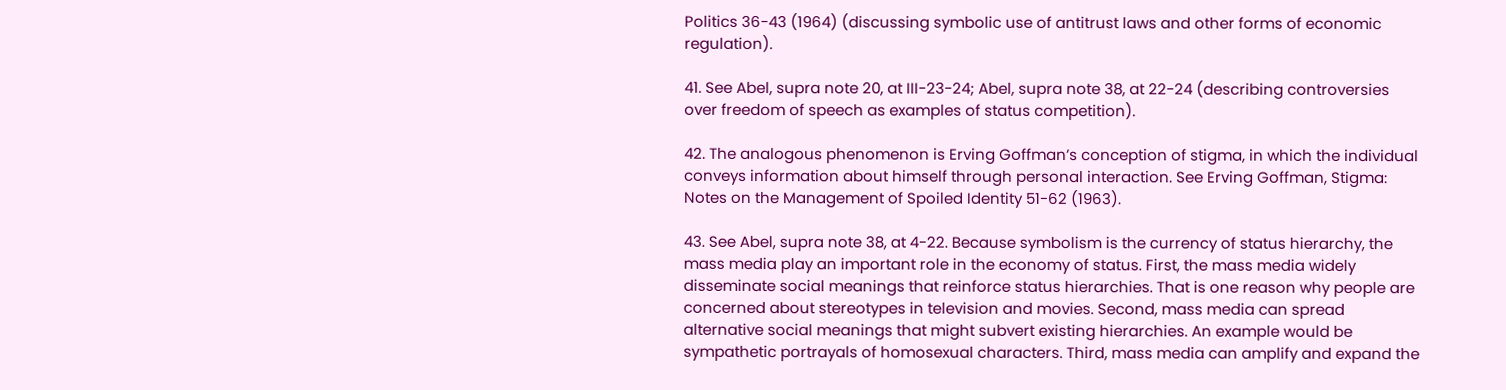Politics 36-43 (1964) (discussing symbolic use of antitrust laws and other forms of economic regulation).

41. See Abel, supra note 20, at III-23-24; Abel, supra note 38, at 22-24 (describing controversies over freedom of speech as examples of status competition).

42. The analogous phenomenon is Erving Goffman’s conception of stigma, in which the individual conveys information about himself through personal interaction. See Erving Goffman, Stigma: Notes on the Management of Spoiled Identity 51-62 (1963).

43. See Abel, supra note 38, at 4-22. Because symbolism is the currency of status hierarchy, the mass media play an important role in the economy of status. First, the mass media widely disseminate social meanings that reinforce status hierarchies. That is one reason why people are concerned about stereotypes in television and movies. Second, mass media can spread alternative social meanings that might subvert existing hierarchies. An example would be sympathetic portrayals of homosexual characters. Third, mass media can amplify and expand the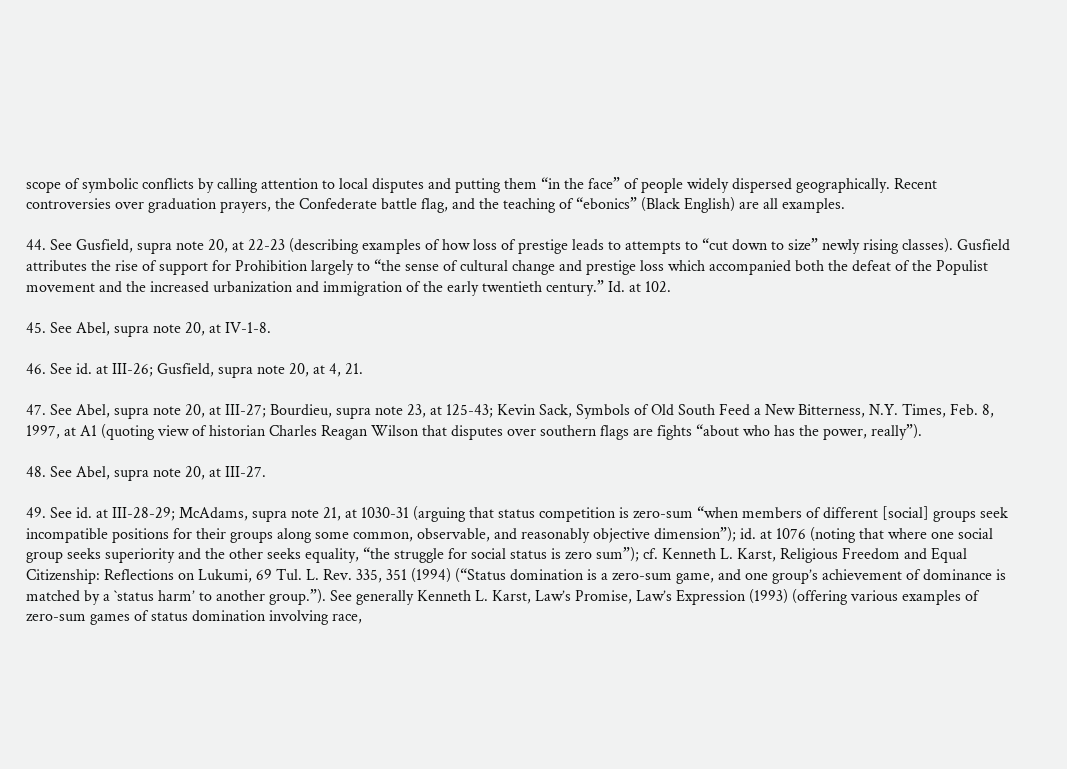scope of symbolic conflicts by calling attention to local disputes and putting them “in the face” of people widely dispersed geographically. Recent controversies over graduation prayers, the Confederate battle flag, and the teaching of “ebonics” (Black English) are all examples.

44. See Gusfield, supra note 20, at 22-23 (describing examples of how loss of prestige leads to attempts to “cut down to size” newly rising classes). Gusfield attributes the rise of support for Prohibition largely to “the sense of cultural change and prestige loss which accompanied both the defeat of the Populist movement and the increased urbanization and immigration of the early twentieth century.” Id. at 102.

45. See Abel, supra note 20, at IV-1-8.

46. See id. at III-26; Gusfield, supra note 20, at 4, 21.

47. See Abel, supra note 20, at III-27; Bourdieu, supra note 23, at 125-43; Kevin Sack, Symbols of Old South Feed a New Bitterness, N.Y. Times, Feb. 8, 1997, at A1 (quoting view of historian Charles Reagan Wilson that disputes over southern flags are fights “about who has the power, really”).

48. See Abel, supra note 20, at III-27.

49. See id. at III-28-29; McAdams, supra note 21, at 1030-31 (arguing that status competition is zero-sum “when members of different [social] groups seek incompatible positions for their groups along some common, observable, and reasonably objective dimension”); id. at 1076 (noting that where one social group seeks superiority and the other seeks equality, “the struggle for social status is zero sum”); cf. Kenneth L. Karst, Religious Freedom and Equal Citizenship: Reflections on Lukumi, 69 Tul. L. Rev. 335, 351 (1994) (“Status domination is a zero-sum game, and one group’s achievement of dominance is matched by a `status harm’ to another group.”). See generally Kenneth L. Karst, Law’s Promise, Law’s Expression (1993) (offering various examples of zero-sum games of status domination involving race,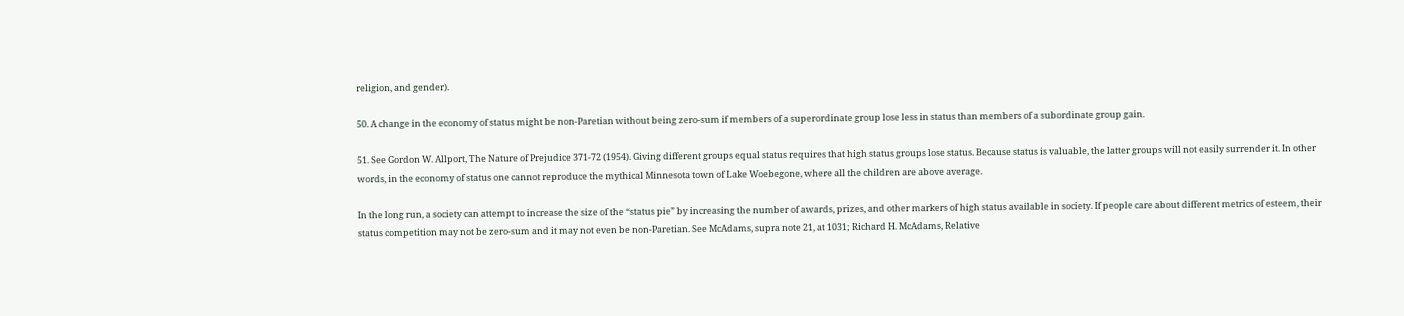religion, and gender).

50. A change in the economy of status might be non-Paretian without being zero-sum if members of a superordinate group lose less in status than members of a subordinate group gain.

51. See Gordon W. Allport, The Nature of Prejudice 371-72 (1954). Giving different groups equal status requires that high status groups lose status. Because status is valuable, the latter groups will not easily surrender it. In other words, in the economy of status one cannot reproduce the mythical Minnesota town of Lake Woebegone, where all the children are above average.

In the long run, a society can attempt to increase the size of the “status pie” by increasing the number of awards, prizes, and other markers of high status available in society. If people care about different metrics of esteem, their status competition may not be zero-sum and it may not even be non-Paretian. See McAdams, supra note 21, at 1031; Richard H. McAdams, Relative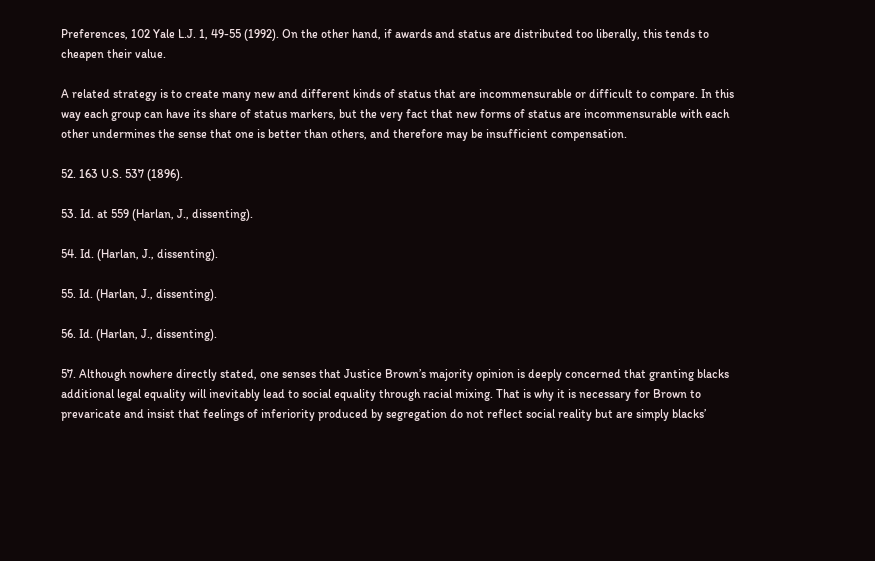Preferences, 102 Yale L.J. 1, 49-55 (1992). On the other hand, if awards and status are distributed too liberally, this tends to cheapen their value.

A related strategy is to create many new and different kinds of status that are incommensurable or difficult to compare. In this way each group can have its share of status markers, but the very fact that new forms of status are incommensurable with each other undermines the sense that one is better than others, and therefore may be insufficient compensation.

52. 163 U.S. 537 (1896).

53. Id. at 559 (Harlan, J., dissenting).

54. Id. (Harlan, J., dissenting).

55. Id. (Harlan, J., dissenting).

56. Id. (Harlan, J., dissenting).

57. Although nowhere directly stated, one senses that Justice Brown’s majority opinion is deeply concerned that granting blacks additional legal equality will inevitably lead to social equality through racial mixing. That is why it is necessary for Brown to prevaricate and insist that feelings of inferiority produced by segregation do not reflect social reality but are simply blacks’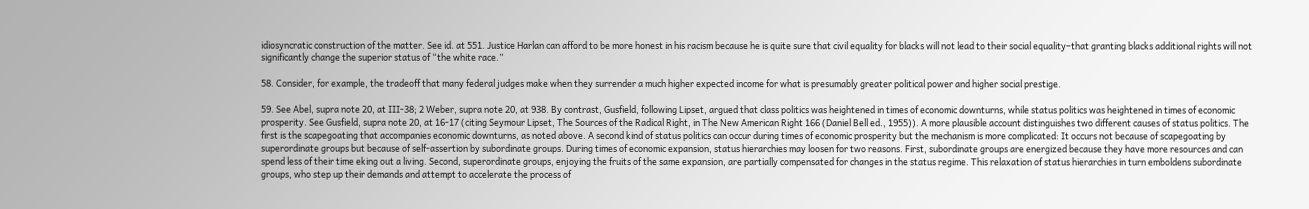idiosyncratic construction of the matter. See id. at 551. Justice Harlan can afford to be more honest in his racism because he is quite sure that civil equality for blacks will not lead to their social equality–that granting blacks additional rights will not significantly change the superior status of “the white race.”

58. Consider, for example, the tradeoff that many federal judges make when they surrender a much higher expected income for what is presumably greater political power and higher social prestige.

59. See Abel, supra note 20, at III-38; 2 Weber, supra note 20, at 938. By contrast, Gusfield, following Lipset, argued that class politics was heightened in times of economic downturns, while status politics was heightened in times of economic prosperity. See Gusfield, supra note 20, at 16-17 (citing Seymour Lipset, The Sources of the Radical Right, in The New American Right 166 (Daniel Bell ed., 1955)). A more plausible account distinguishes two different causes of status politics. The first is the scapegoating that accompanies economic downturns, as noted above. A second kind of status politics can occur during times of economic prosperity but the mechanism is more complicated: It occurs not because of scapegoating by superordinate groups but because of self-assertion by subordinate groups. During times of economic expansion, status hierarchies may loosen for two reasons. First, subordinate groups are energized because they have more resources and can spend less of their time eking out a living. Second, superordinate groups, enjoying the fruits of the same expansion, are partially compensated for changes in the status regime. This relaxation of status hierarchies in turn emboldens subordinate groups, who step up their demands and attempt to accelerate the process of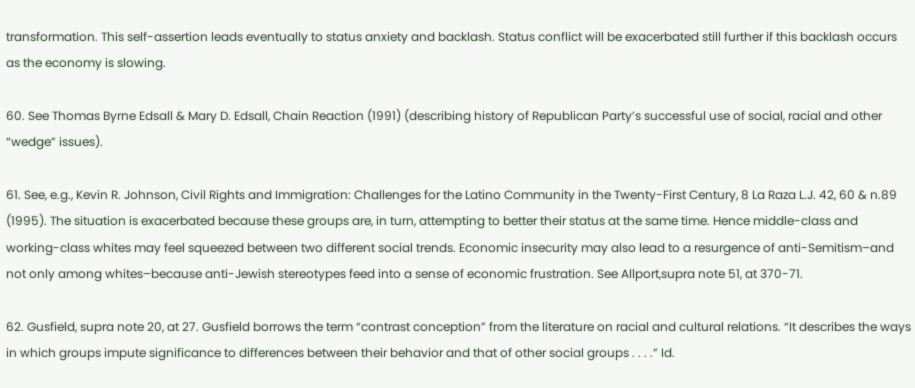transformation. This self-assertion leads eventually to status anxiety and backlash. Status conflict will be exacerbated still further if this backlash occurs as the economy is slowing.

60. See Thomas Byrne Edsall & Mary D. Edsall, Chain Reaction (1991) (describing history of Republican Party’s successful use of social, racial and other “wedge” issues).

61. See, e.g., Kevin R. Johnson, Civil Rights and Immigration: Challenges for the Latino Community in the Twenty-First Century, 8 La Raza L.J. 42, 60 & n.89 (1995). The situation is exacerbated because these groups are, in turn, attempting to better their status at the same time. Hence middle-class and working-class whites may feel squeezed between two different social trends. Economic insecurity may also lead to a resurgence of anti-Semitism–and not only among whites–because anti-Jewish stereotypes feed into a sense of economic frustration. See Allport,supra note 51, at 370-71.

62. Gusfield, supra note 20, at 27. Gusfield borrows the term “contrast conception” from the literature on racial and cultural relations. “It describes the ways in which groups impute significance to differences between their behavior and that of other social groups . . . .” Id.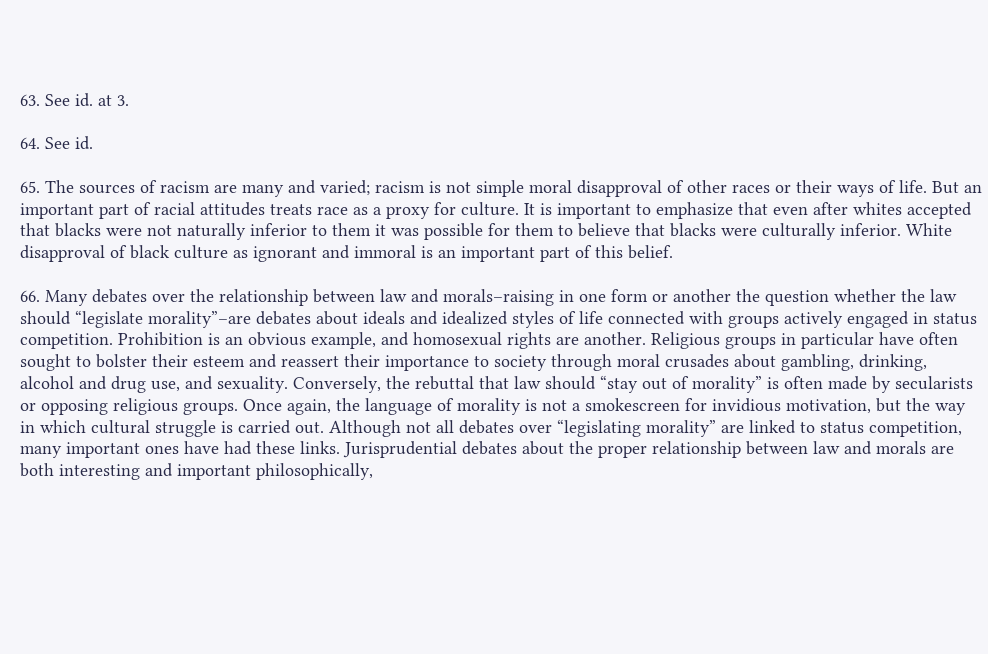63. See id. at 3.

64. See id.

65. The sources of racism are many and varied; racism is not simple moral disapproval of other races or their ways of life. But an important part of racial attitudes treats race as a proxy for culture. It is important to emphasize that even after whites accepted that blacks were not naturally inferior to them it was possible for them to believe that blacks were culturally inferior. White disapproval of black culture as ignorant and immoral is an important part of this belief.

66. Many debates over the relationship between law and morals–raising in one form or another the question whether the law should “legislate morality”–are debates about ideals and idealized styles of life connected with groups actively engaged in status competition. Prohibition is an obvious example, and homosexual rights are another. Religious groups in particular have often sought to bolster their esteem and reassert their importance to society through moral crusades about gambling, drinking, alcohol and drug use, and sexuality. Conversely, the rebuttal that law should “stay out of morality” is often made by secularists or opposing religious groups. Once again, the language of morality is not a smokescreen for invidious motivation, but the way in which cultural struggle is carried out. Although not all debates over “legislating morality” are linked to status competition, many important ones have had these links. Jurisprudential debates about the proper relationship between law and morals are both interesting and important philosophically,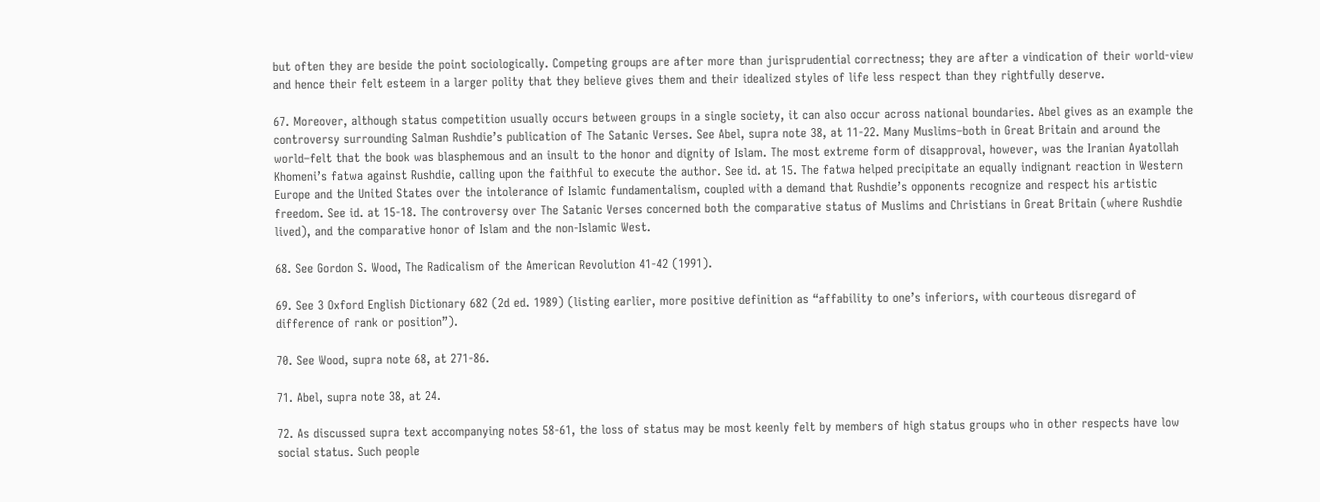but often they are beside the point sociologically. Competing groups are after more than jurisprudential correctness; they are after a vindication of their world-view and hence their felt esteem in a larger polity that they believe gives them and their idealized styles of life less respect than they rightfully deserve.

67. Moreover, although status competition usually occurs between groups in a single society, it can also occur across national boundaries. Abel gives as an example the controversy surrounding Salman Rushdie’s publication of The Satanic Verses. See Abel, supra note 38, at 11-22. Many Muslims–both in Great Britain and around the world–felt that the book was blasphemous and an insult to the honor and dignity of Islam. The most extreme form of disapproval, however, was the Iranian Ayatollah Khomeni’s fatwa against Rushdie, calling upon the faithful to execute the author. See id. at 15. The fatwa helped precipitate an equally indignant reaction in Western Europe and the United States over the intolerance of Islamic fundamentalism, coupled with a demand that Rushdie’s opponents recognize and respect his artistic freedom. See id. at 15-18. The controversy over The Satanic Verses concerned both the comparative status of Muslims and Christians in Great Britain (where Rushdie lived), and the comparative honor of Islam and the non-Islamic West.

68. See Gordon S. Wood, The Radicalism of the American Revolution 41-42 (1991).

69. See 3 Oxford English Dictionary 682 (2d ed. 1989) (listing earlier, more positive definition as “affability to one’s inferiors, with courteous disregard of difference of rank or position”).

70. See Wood, supra note 68, at 271-86.

71. Abel, supra note 38, at 24.

72. As discussed supra text accompanying notes 58-61, the loss of status may be most keenly felt by members of high status groups who in other respects have low social status. Such people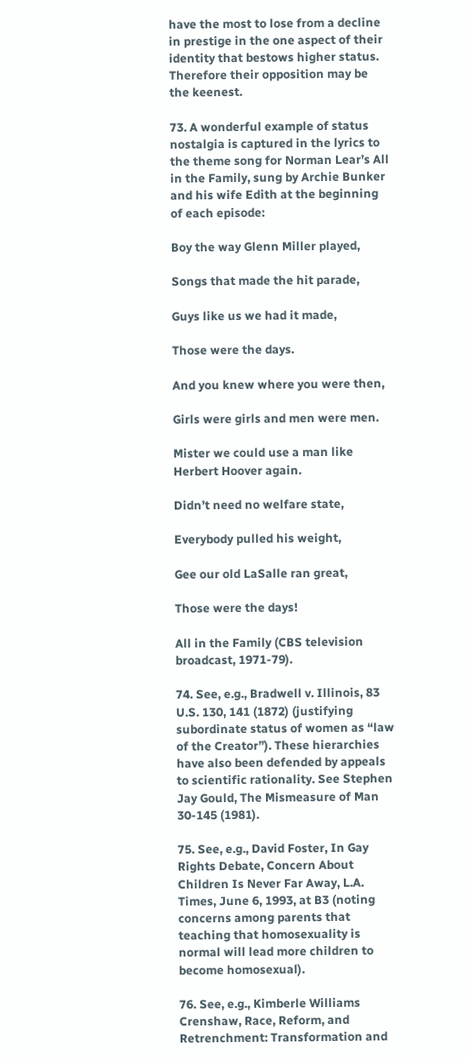have the most to lose from a decline in prestige in the one aspect of their identity that bestows higher status. Therefore their opposition may be the keenest.

73. A wonderful example of status nostalgia is captured in the lyrics to the theme song for Norman Lear’s All in the Family, sung by Archie Bunker and his wife Edith at the beginning of each episode:

Boy the way Glenn Miller played,

Songs that made the hit parade,

Guys like us we had it made,

Those were the days.

And you knew where you were then,

Girls were girls and men were men.

Mister we could use a man like Herbert Hoover again.

Didn’t need no welfare state,

Everybody pulled his weight,

Gee our old LaSalle ran great,

Those were the days!

All in the Family (CBS television broadcast, 1971-79).

74. See, e.g., Bradwell v. Illinois, 83 U.S. 130, 141 (1872) (justifying subordinate status of women as “law of the Creator”). These hierarchies have also been defended by appeals to scientific rationality. See Stephen Jay Gould, The Mismeasure of Man 30-145 (1981).

75. See, e.g., David Foster, In Gay Rights Debate, Concern About Children Is Never Far Away, L.A. Times, June 6, 1993, at B3 (noting concerns among parents that teaching that homosexuality is normal will lead more children to become homosexual).

76. See, e.g., Kimberle Williams Crenshaw, Race, Reform, and Retrenchment: Transformation and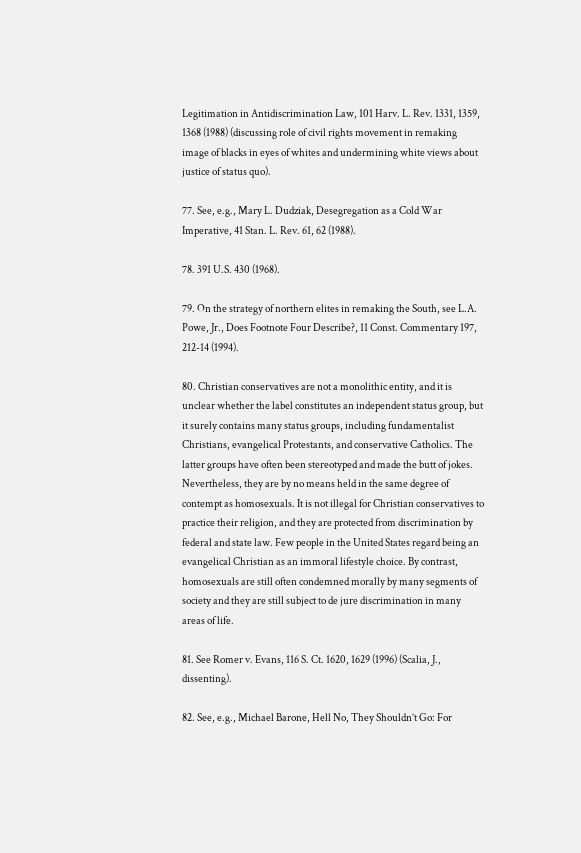Legitimation in Antidiscrimination Law, 101 Harv. L. Rev. 1331, 1359, 1368 (1988) (discussing role of civil rights movement in remaking image of blacks in eyes of whites and undermining white views about justice of status quo).

77. See, e.g., Mary L. Dudziak, Desegregation as a Cold War Imperative, 41 Stan. L. Rev. 61, 62 (1988).

78. 391 U.S. 430 (1968).

79. On the strategy of northern elites in remaking the South, see L.A. Powe, Jr., Does Footnote Four Describe?, 11 Const. Commentary 197, 212-14 (1994).

80. Christian conservatives are not a monolithic entity, and it is unclear whether the label constitutes an independent status group, but it surely contains many status groups, including fundamentalist Christians, evangelical Protestants, and conservative Catholics. The latter groups have often been stereotyped and made the butt of jokes. Nevertheless, they are by no means held in the same degree of contempt as homosexuals. It is not illegal for Christian conservatives to practice their religion, and they are protected from discrimination by federal and state law. Few people in the United States regard being an evangelical Christian as an immoral lifestyle choice. By contrast, homosexuals are still often condemned morally by many segments of society and they are still subject to de jure discrimination in many areas of life.

81. See Romer v. Evans, 116 S. Ct. 1620, 1629 (1996) (Scalia, J., dissenting).

82. See, e.g., Michael Barone, Hell No, They Shouldn’t Go: For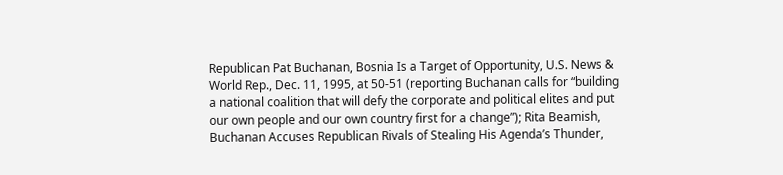Republican Pat Buchanan, Bosnia Is a Target of Opportunity, U.S. News & World Rep., Dec. 11, 1995, at 50-51 (reporting Buchanan calls for “building a national coalition that will defy the corporate and political elites and put our own people and our own country first for a change”); Rita Beamish, Buchanan Accuses Republican Rivals of Stealing His Agenda’s Thunder,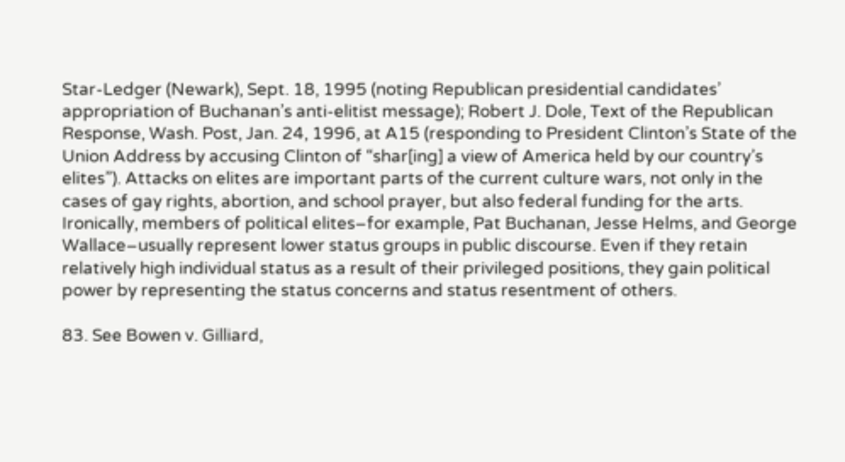Star-Ledger (Newark), Sept. 18, 1995 (noting Republican presidential candidates’ appropriation of Buchanan’s anti-elitist message); Robert J. Dole, Text of the Republican Response, Wash. Post, Jan. 24, 1996, at A15 (responding to President Clinton’s State of the Union Address by accusing Clinton of “shar[ing] a view of America held by our country’s elites”). Attacks on elites are important parts of the current culture wars, not only in the cases of gay rights, abortion, and school prayer, but also federal funding for the arts. Ironically, members of political elites–for example, Pat Buchanan, Jesse Helms, and George Wallace–usually represent lower status groups in public discourse. Even if they retain relatively high individual status as a result of their privileged positions, they gain political power by representing the status concerns and status resentment of others.

83. See Bowen v. Gilliard,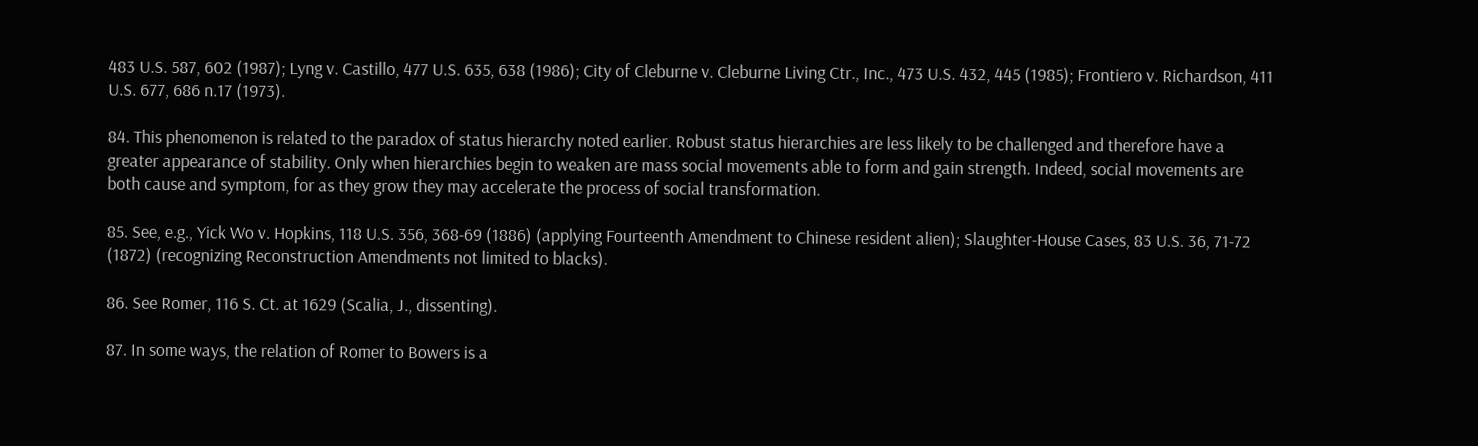483 U.S. 587, 602 (1987); Lyng v. Castillo, 477 U.S. 635, 638 (1986); City of Cleburne v. Cleburne Living Ctr., Inc., 473 U.S. 432, 445 (1985); Frontiero v. Richardson, 411 U.S. 677, 686 n.17 (1973).

84. This phenomenon is related to the paradox of status hierarchy noted earlier. Robust status hierarchies are less likely to be challenged and therefore have a greater appearance of stability. Only when hierarchies begin to weaken are mass social movements able to form and gain strength. Indeed, social movements are both cause and symptom, for as they grow they may accelerate the process of social transformation.

85. See, e.g., Yick Wo v. Hopkins, 118 U.S. 356, 368-69 (1886) (applying Fourteenth Amendment to Chinese resident alien); Slaughter-House Cases, 83 U.S. 36, 71-72 (1872) (recognizing Reconstruction Amendments not limited to blacks).

86. See Romer, 116 S. Ct. at 1629 (Scalia, J., dissenting).

87. In some ways, the relation of Romer to Bowers is a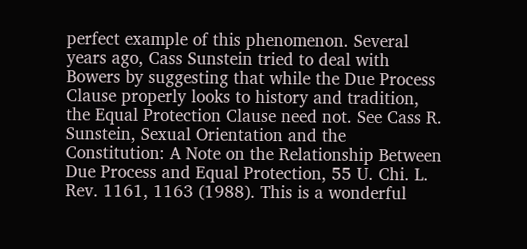perfect example of this phenomenon. Several years ago, Cass Sunstein tried to deal with Bowers by suggesting that while the Due Process Clause properly looks to history and tradition, the Equal Protection Clause need not. See Cass R. Sunstein, Sexual Orientation and the Constitution: A Note on the Relationship Between Due Process and Equal Protection, 55 U. Chi. L. Rev. 1161, 1163 (1988). This is a wonderful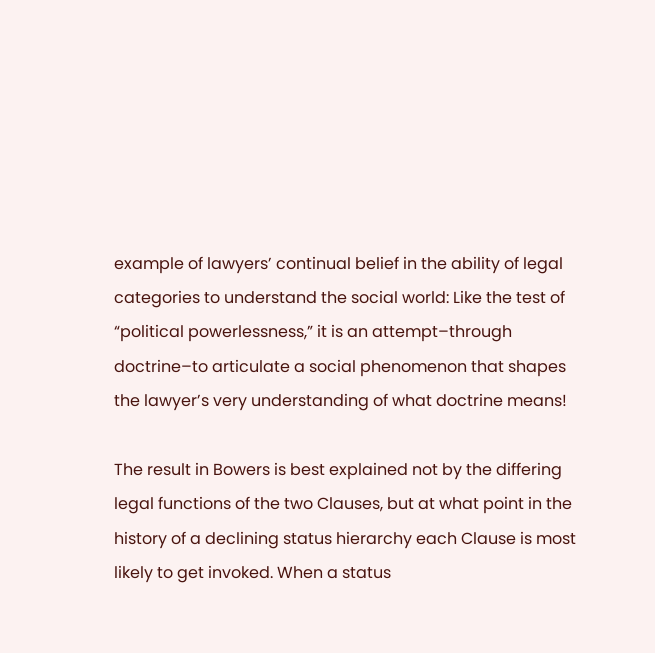example of lawyers’ continual belief in the ability of legal categories to understand the social world: Like the test of “political powerlessness,” it is an attempt–through doctrine–to articulate a social phenomenon that shapes the lawyer’s very understanding of what doctrine means!

The result in Bowers is best explained not by the differing legal functions of the two Clauses, but at what point in the history of a declining status hierarchy each Clause is most likely to get invoked. When a status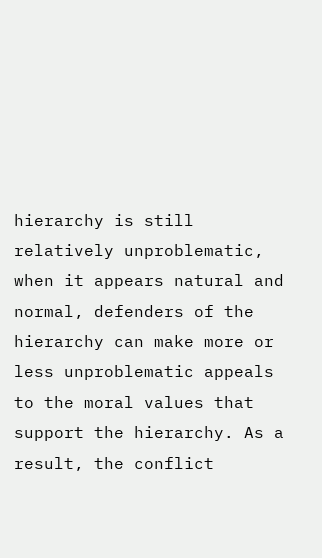hierarchy is still relatively unproblematic, when it appears natural and normal, defenders of the hierarchy can make more or less unproblematic appeals to the moral values that support the hierarchy. As a result, the conflict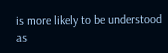is more likely to be understood as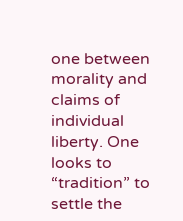one between morality and claims of individual liberty. One looks to “tradition” to settle the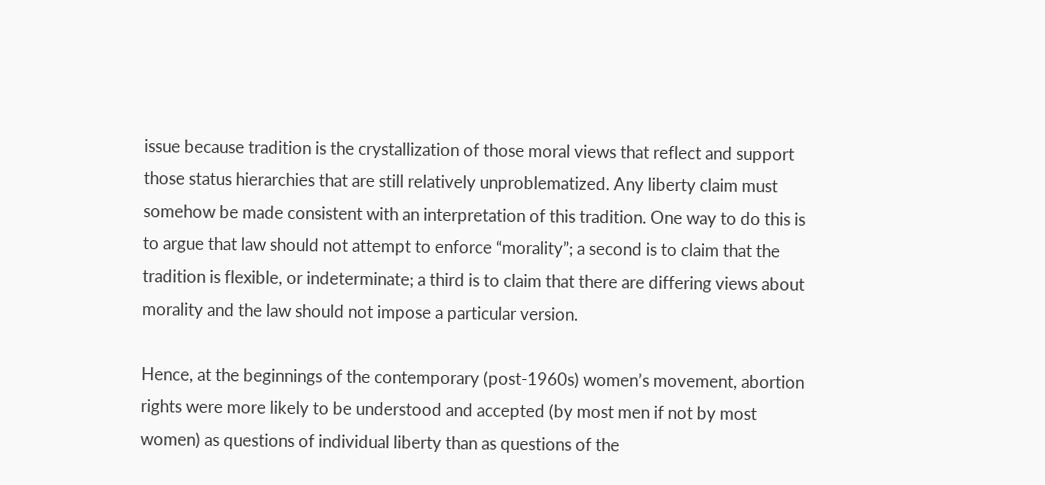issue because tradition is the crystallization of those moral views that reflect and support those status hierarchies that are still relatively unproblematized. Any liberty claim must somehow be made consistent with an interpretation of this tradition. One way to do this is to argue that law should not attempt to enforce “morality”; a second is to claim that the tradition is flexible, or indeterminate; a third is to claim that there are differing views about morality and the law should not impose a particular version.

Hence, at the beginnings of the contemporary (post-1960s) women’s movement, abortion rights were more likely to be understood and accepted (by most men if not by most women) as questions of individual liberty than as questions of the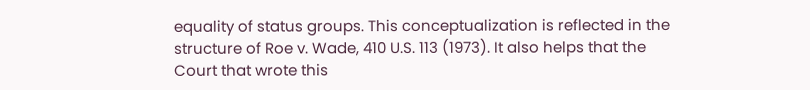equality of status groups. This conceptualization is reflected in the structure of Roe v. Wade, 410 U.S. 113 (1973). It also helps that the Court that wrote this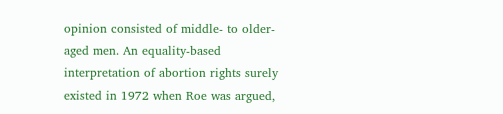opinion consisted of middle- to older-aged men. An equality-based interpretation of abortion rights surely existed in 1972 when Roe was argued,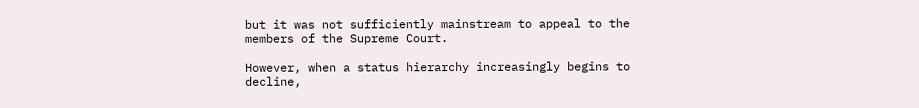but it was not sufficiently mainstream to appeal to the members of the Supreme Court.

However, when a status hierarchy increasingly begins to decline,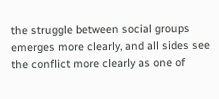the struggle between social groups emerges more clearly, and all sides see the conflict more clearly as one of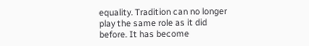equality. Tradition can no longer play the same role as it did before. It has become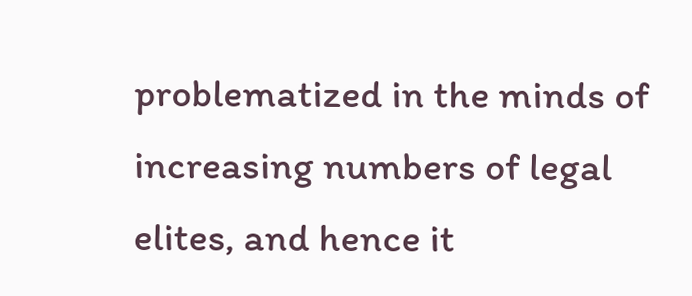problematized in the minds of increasing numbers of legal elites, and hence it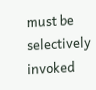must be selectively invoked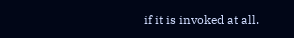if it is invoked at all.